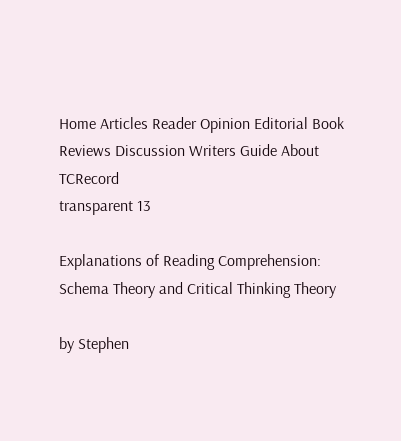Home Articles Reader Opinion Editorial Book Reviews Discussion Writers Guide About TCRecord
transparent 13

Explanations of Reading Comprehension: Schema Theory and Critical Thinking Theory

by Stephen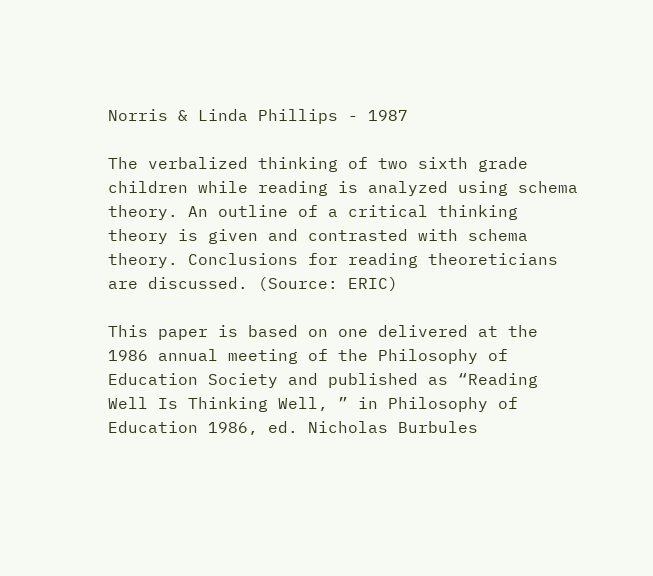Norris & Linda Phillips - 1987

The verbalized thinking of two sixth grade children while reading is analyzed using schema theory. An outline of a critical thinking theory is given and contrasted with schema theory. Conclusions for reading theoreticians are discussed. (Source: ERIC)

This paper is based on one delivered at the 1986 annual meeting of the Philosophy of Education Society and published as “Reading Well Is Thinking Well, ” in Philosophy of Education 1986, ed. Nicholas Burbules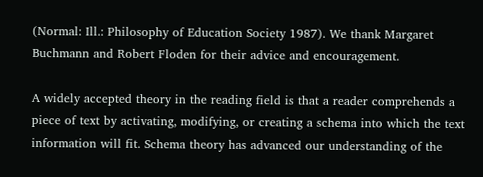(Normal: Ill.: Philosophy of Education Society 1987). We thank Margaret Buchmann and Robert Floden for their advice and encouragement.

A widely accepted theory in the reading field is that a reader comprehends a piece of text by activating, modifying, or creating a schema into which the text information will fit. Schema theory has advanced our understanding of the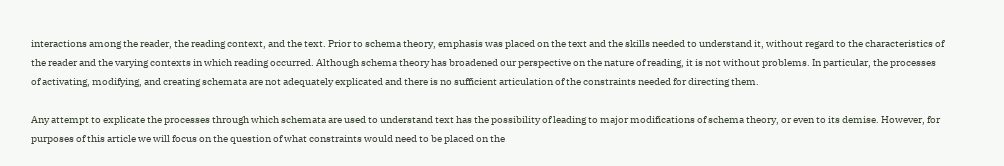interactions among the reader, the reading context, and the text. Prior to schema theory, emphasis was placed on the text and the skills needed to understand it, without regard to the characteristics of the reader and the varying contexts in which reading occurred. Although schema theory has broadened our perspective on the nature of reading, it is not without problems. In particular, the processes of activating, modifying, and creating schemata are not adequately explicated and there is no sufficient articulation of the constraints needed for directing them.

Any attempt to explicate the processes through which schemata are used to understand text has the possibility of leading to major modifications of schema theory, or even to its demise. However, for purposes of this article we will focus on the question of what constraints would need to be placed on the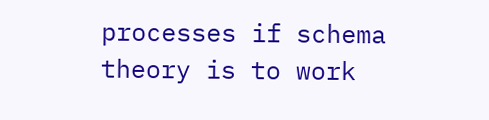processes if schema theory is to work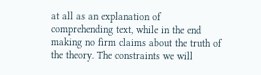at all as an explanation of comprehending text, while in the end making no firm claims about the truth of the theory. The constraints we will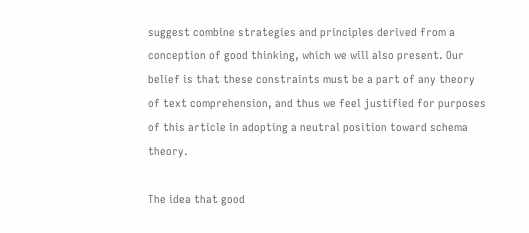suggest combine strategies and principles derived from a conception of good thinking, which we will also present. Our belief is that these constraints must be a part of any theory of text comprehension, and thus we feel justified for purposes of this article in adopting a neutral position toward schema theory.

The idea that good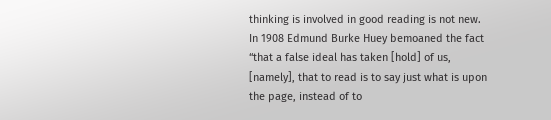thinking is involved in good reading is not new. In 1908 Edmund Burke Huey bemoaned the fact “that a false ideal has taken [hold] of us, [namely], that to read is to say just what is upon the page, instead of to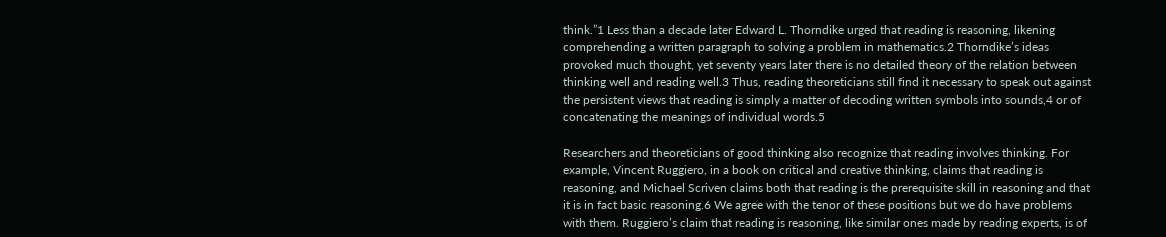think.”1 Less than a decade later Edward L. Thorndike urged that reading is reasoning, likening comprehending a written paragraph to solving a problem in mathematics.2 Thorndike’s ideas provoked much thought, yet seventy years later there is no detailed theory of the relation between thinking well and reading well.3 Thus, reading theoreticians still find it necessary to speak out against the persistent views that reading is simply a matter of decoding written symbols into sounds,4 or of concatenating the meanings of individual words.5

Researchers and theoreticians of good thinking also recognize that reading involves thinking. For example, Vincent Ruggiero, in a book on critical and creative thinking, claims that reading is reasoning, and Michael Scriven claims both that reading is the prerequisite skill in reasoning and that it is in fact basic reasoning.6 We agree with the tenor of these positions but we do have problems with them. Ruggiero’s claim that reading is reasoning, like similar ones made by reading experts, is of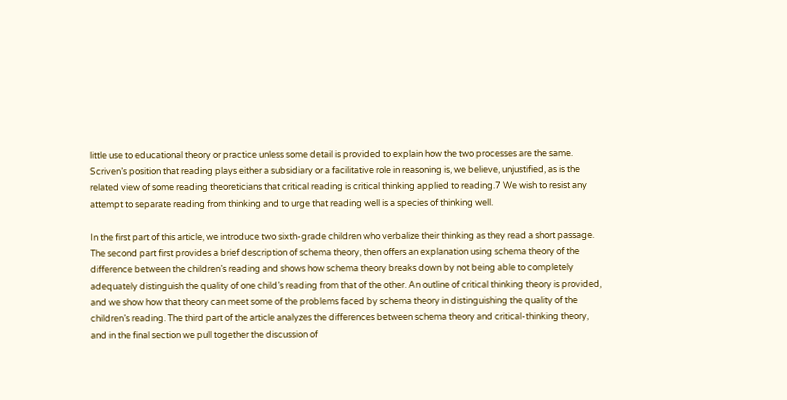little use to educational theory or practice unless some detail is provided to explain how the two processes are the same. Scriven’s position that reading plays either a subsidiary or a facilitative role in reasoning is, we believe, unjustified, as is the related view of some reading theoreticians that critical reading is critical thinking applied to reading.7 We wish to resist any attempt to separate reading from thinking and to urge that reading well is a species of thinking well.

In the first part of this article, we introduce two sixth-grade children who verbalize their thinking as they read a short passage. The second part first provides a brief description of schema theory, then offers an explanation using schema theory of the difference between the children’s reading and shows how schema theory breaks down by not being able to completely adequately distinguish the quality of one child’s reading from that of the other. An outline of critical thinking theory is provided, and we show how that theory can meet some of the problems faced by schema theory in distinguishing the quality of the children’s reading. The third part of the article analyzes the differences between schema theory and critical-thinking theory, and in the final section we pull together the discussion of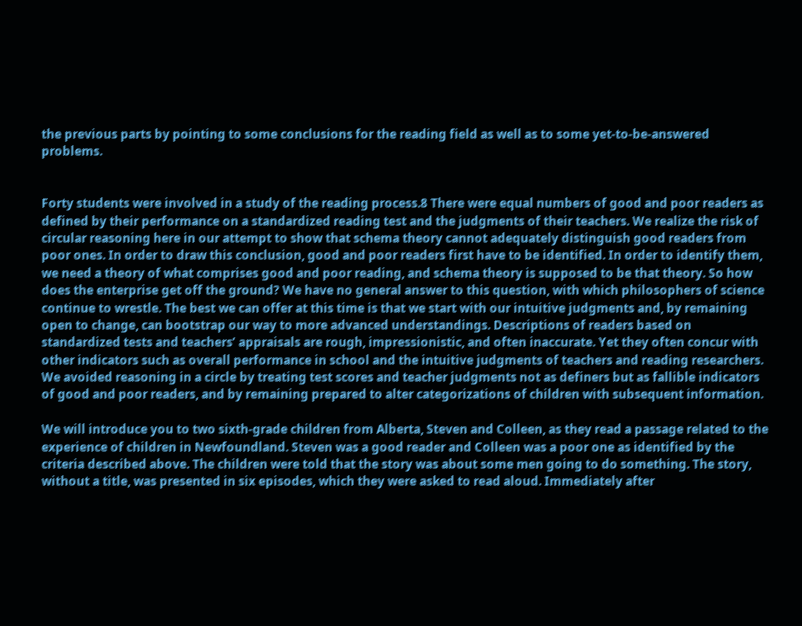the previous parts by pointing to some conclusions for the reading field as well as to some yet-to-be-answered problems.


Forty students were involved in a study of the reading process.8 There were equal numbers of good and poor readers as defined by their performance on a standardized reading test and the judgments of their teachers. We realize the risk of circular reasoning here in our attempt to show that schema theory cannot adequately distinguish good readers from poor ones. In order to draw this conclusion, good and poor readers first have to be identified. In order to identify them, we need a theory of what comprises good and poor reading, and schema theory is supposed to be that theory. So how does the enterprise get off the ground? We have no general answer to this question, with which philosophers of science continue to wrestle. The best we can offer at this time is that we start with our intuitive judgments and, by remaining open to change, can bootstrap our way to more advanced understandings. Descriptions of readers based on standardized tests and teachers’ appraisals are rough, impressionistic, and often inaccurate. Yet they often concur with other indicators such as overall performance in school and the intuitive judgments of teachers and reading researchers. We avoided reasoning in a circle by treating test scores and teacher judgments not as definers but as fallible indicators of good and poor readers, and by remaining prepared to alter categorizations of children with subsequent information.

We will introduce you to two sixth-grade children from Alberta, Steven and Colleen, as they read a passage related to the experience of children in Newfoundland. Steven was a good reader and Colleen was a poor one as identified by the criteria described above. The children were told that the story was about some men going to do something. The story, without a title, was presented in six episodes, which they were asked to read aloud. Immediately after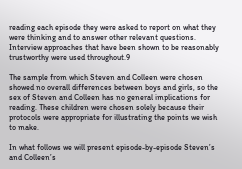reading each episode they were asked to report on what they were thinking and to answer other relevant questions. Interview approaches that have been shown to be reasonably trustworthy were used throughout.9

The sample from which Steven and Colleen were chosen showed no overall differences between boys and girls, so the sex of Steven and Colleen has no general implications for reading. These children were chosen solely because their protocols were appropriate for illustrating the points we wish to make.

In what follows we will present episode-by-episode Steven’s and Colleen’s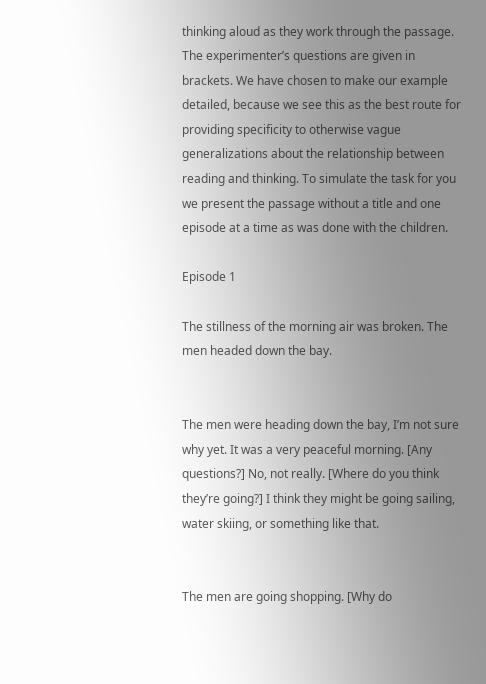thinking aloud as they work through the passage. The experimenter’s questions are given in brackets. We have chosen to make our example detailed, because we see this as the best route for providing specificity to otherwise vague generalizations about the relationship between reading and thinking. To simulate the task for you we present the passage without a title and one episode at a time as was done with the children.

Episode 1

The stillness of the morning air was broken. The men headed down the bay.


The men were heading down the bay, I’m not sure why yet. It was a very peaceful morning. [Any questions?] No, not really. [Where do you think they’re going?] I think they might be going sailing, water skiing, or something like that.


The men are going shopping. [Why do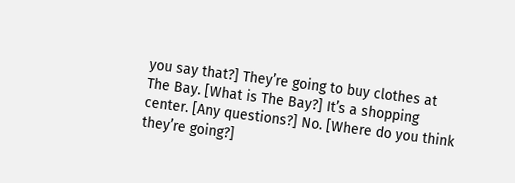you say that?] They’re going to buy clothes at The Bay. [What is The Bay?] It’s a shopping center. [Any questions?] No. [Where do you think they’re going?]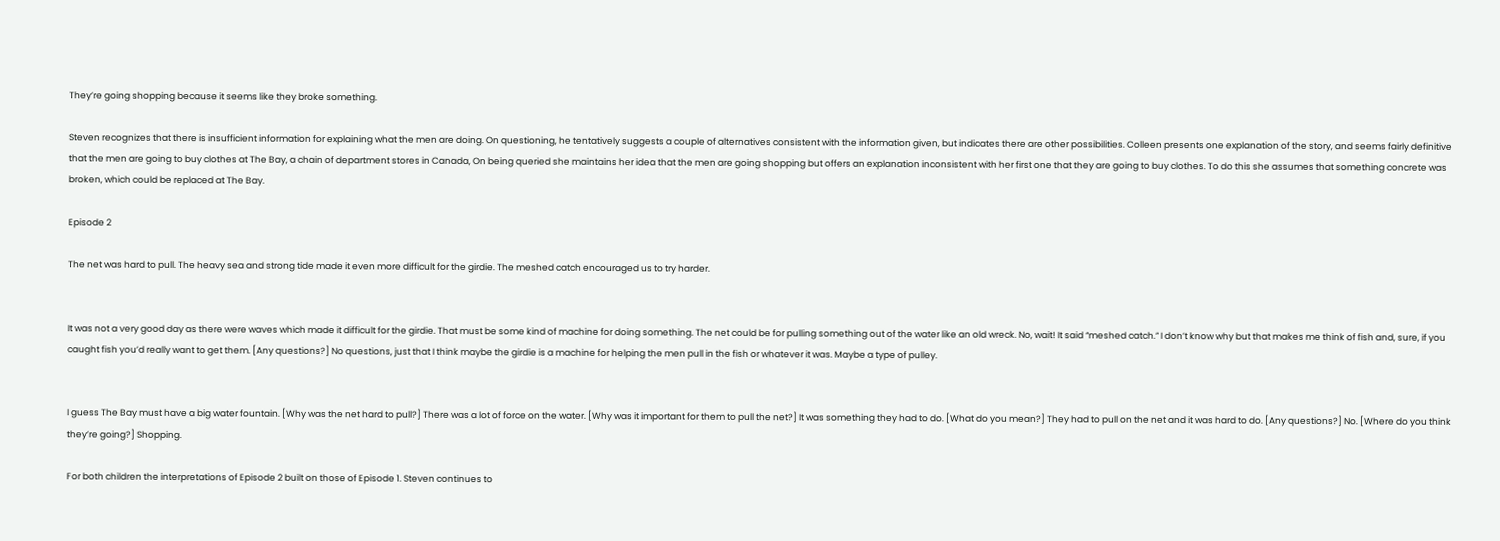They’re going shopping because it seems like they broke something.

Steven recognizes that there is insufficient information for explaining what the men are doing. On questioning, he tentatively suggests a couple of alternatives consistent with the information given, but indicates there are other possibilities. Colleen presents one explanation of the story, and seems fairly definitive that the men are going to buy clothes at The Bay, a chain of department stores in Canada, On being queried she maintains her idea that the men are going shopping but offers an explanation inconsistent with her first one that they are going to buy clothes. To do this she assumes that something concrete was broken, which could be replaced at The Bay.

Episode 2

The net was hard to pull. The heavy sea and strong tide made it even more difficult for the girdie. The meshed catch encouraged us to try harder.


It was not a very good day as there were waves which made it difficult for the girdie. That must be some kind of machine for doing something. The net could be for pulling something out of the water like an old wreck. No, wait! It said “meshed catch.” I don’t know why but that makes me think of fish and, sure, if you caught fish you’d really want to get them. [Any questions?] No questions, just that I think maybe the girdie is a machine for helping the men pull in the fish or whatever it was. Maybe a type of pulley.


I guess The Bay must have a big water fountain. [Why was the net hard to pull?] There was a lot of force on the water. [Why was it important for them to pull the net?] It was something they had to do. [What do you mean?] They had to pull on the net and it was hard to do. [Any questions?] No. [Where do you think they’re going?] Shopping.

For both children the interpretations of Episode 2 built on those of Episode 1. Steven continues to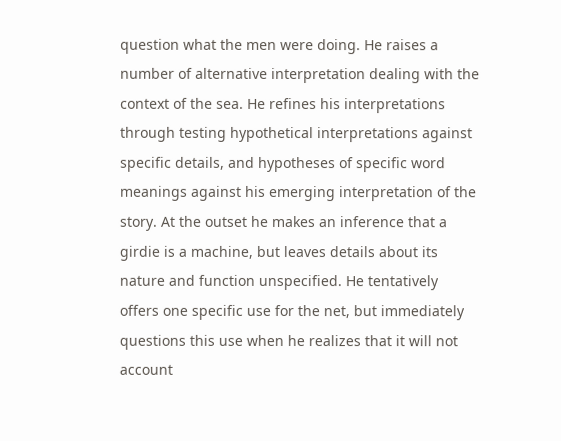question what the men were doing. He raises a number of alternative interpretation dealing with the context of the sea. He refines his interpretations through testing hypothetical interpretations against specific details, and hypotheses of specific word meanings against his emerging interpretation of the story. At the outset he makes an inference that a girdie is a machine, but leaves details about its nature and function unspecified. He tentatively offers one specific use for the net, but immediately questions this use when he realizes that it will not account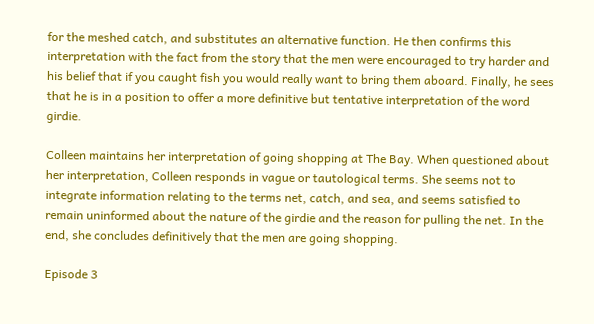for the meshed catch, and substitutes an alternative function. He then confirms this interpretation with the fact from the story that the men were encouraged to try harder and his belief that if you caught fish you would really want to bring them aboard. Finally, he sees that he is in a position to offer a more definitive but tentative interpretation of the word girdie.

Colleen maintains her interpretation of going shopping at The Bay. When questioned about her interpretation, Colleen responds in vague or tautological terms. She seems not to integrate information relating to the terms net, catch, and sea, and seems satisfied to remain uninformed about the nature of the girdie and the reason for pulling the net. In the end, she concludes definitively that the men are going shopping.

Episode 3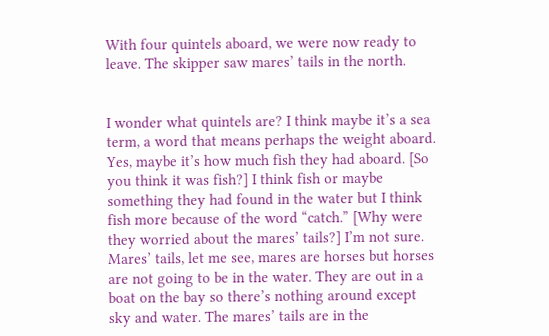With four quintels aboard, we were now ready to leave. The skipper saw mares’ tails in the north.


I wonder what quintels are? I think maybe it’s a sea term, a word that means perhaps the weight aboard. Yes, maybe it’s how much fish they had aboard. [So you think it was fish?] I think fish or maybe something they had found in the water but I think fish more because of the word “catch.” [Why were they worried about the mares’ tails?] I’m not sure. Mares’ tails, let me see, mares are horses but horses are not going to be in the water. They are out in a boat on the bay so there’s nothing around except sky and water. The mares’ tails are in the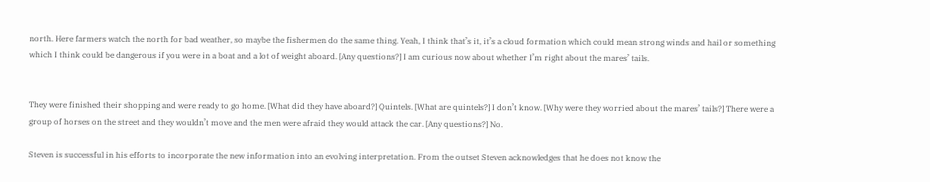north. Here farmers watch the north for bad weather, so maybe the fishermen do the same thing. Yeah, I think that’s it, it’s a cloud formation which could mean strong winds and hail or something which I think could be dangerous if you were in a boat and a lot of weight aboard. [Any questions?] I am curious now about whether I’m right about the mares’ tails.


They were finished their shopping and were ready to go home. [What did they have aboard?] Quintels. [What are quintels?] I don’t know. [Why were they worried about the mares’ tails?] There were a group of horses on the street and they wouldn’t move and the men were afraid they would attack the car. [Any questions?] No.

Steven is successful in his efforts to incorporate the new information into an evolving interpretation. From the outset Steven acknowledges that he does not know the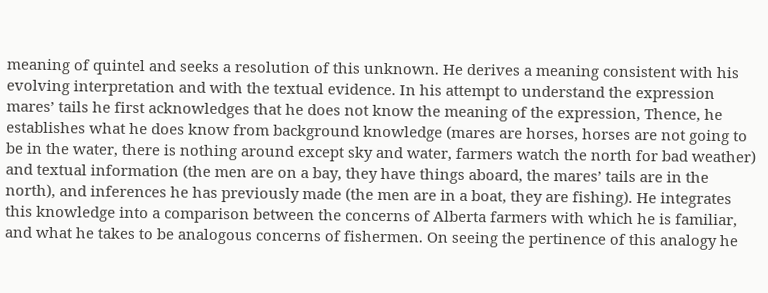meaning of quintel and seeks a resolution of this unknown. He derives a meaning consistent with his evolving interpretation and with the textual evidence. In his attempt to understand the expression mares’ tails he first acknowledges that he does not know the meaning of the expression, Thence, he establishes what he does know from background knowledge (mares are horses, horses are not going to be in the water, there is nothing around except sky and water, farmers watch the north for bad weather) and textual information (the men are on a bay, they have things aboard, the mares’ tails are in the north), and inferences he has previously made (the men are in a boat, they are fishing). He integrates this knowledge into a comparison between the concerns of Alberta farmers with which he is familiar, and what he takes to be analogous concerns of fishermen. On seeing the pertinence of this analogy he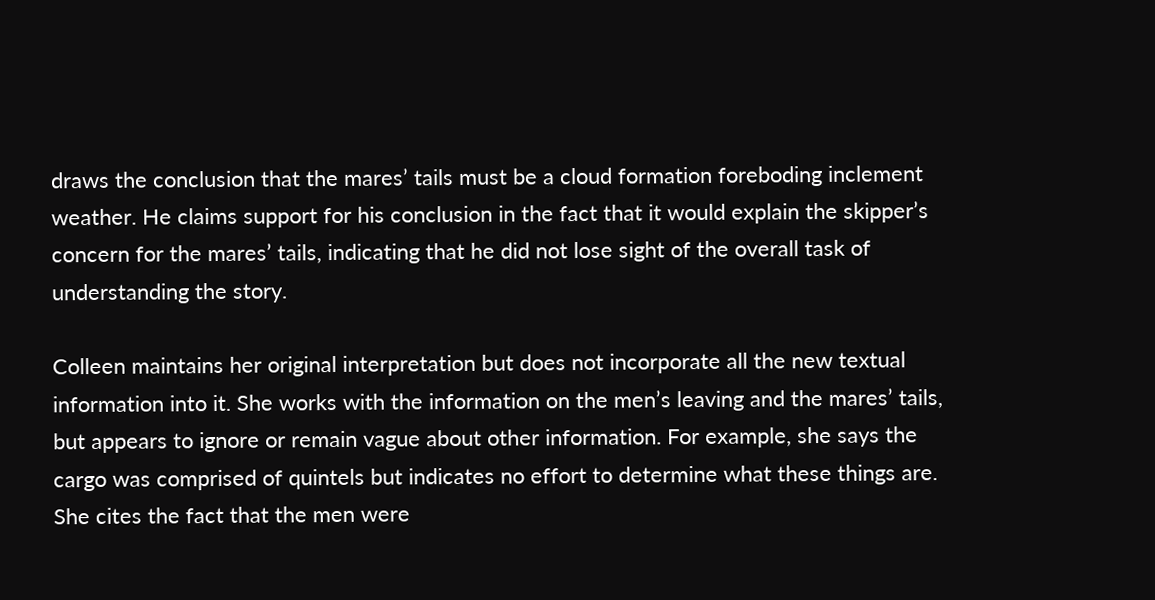draws the conclusion that the mares’ tails must be a cloud formation foreboding inclement weather. He claims support for his conclusion in the fact that it would explain the skipper’s concern for the mares’ tails, indicating that he did not lose sight of the overall task of understanding the story.

Colleen maintains her original interpretation but does not incorporate all the new textual information into it. She works with the information on the men’s leaving and the mares’ tails, but appears to ignore or remain vague about other information. For example, she says the cargo was comprised of quintels but indicates no effort to determine what these things are. She cites the fact that the men were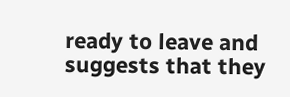ready to leave and suggests that they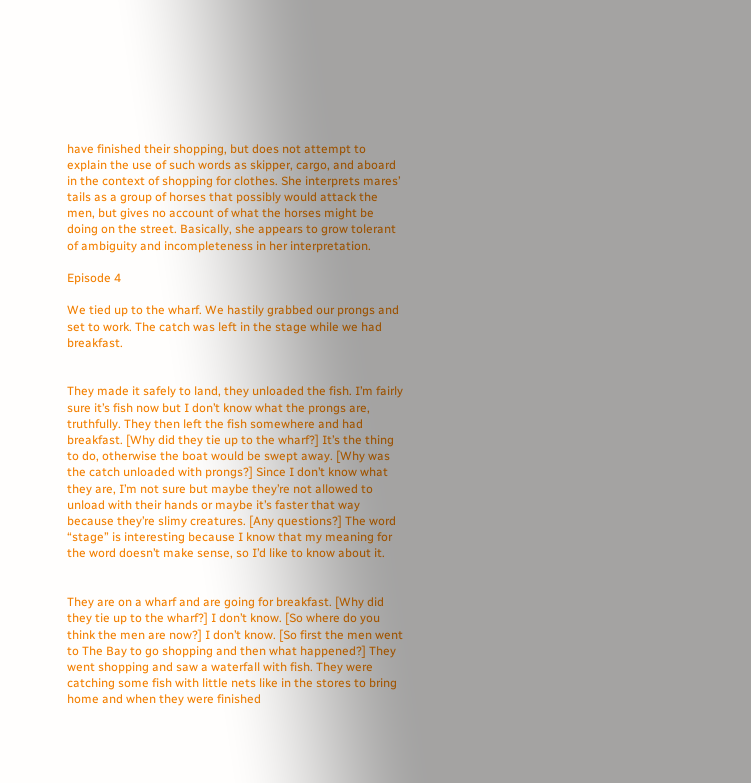have finished their shopping, but does not attempt to explain the use of such words as skipper, cargo, and aboard in the context of shopping for clothes. She interprets mares’ tails as a group of horses that possibly would attack the men, but gives no account of what the horses might be doing on the street. Basically, she appears to grow tolerant of ambiguity and incompleteness in her interpretation.

Episode 4

We tied up to the wharf. We hastily grabbed our prongs and set to work. The catch was left in the stage while we had breakfast.


They made it safely to land, they unloaded the fish. I’m fairly sure it’s fish now but I don’t know what the prongs are, truthfully. They then left the fish somewhere and had breakfast. [Why did they tie up to the wharf?] It’s the thing to do, otherwise the boat would be swept away. [Why was the catch unloaded with prongs?] Since I don’t know what they are, I’m not sure but maybe they’re not allowed to unload with their hands or maybe it’s faster that way because they’re slimy creatures. [Any questions?] The word “stage” is interesting because I know that my meaning for the word doesn’t make sense, so I’d like to know about it.


They are on a wharf and are going for breakfast. [Why did they tie up to the wharf?] I don’t know. [So where do you think the men are now?] I don’t know. [So first the men went to The Bay to go shopping and then what happened?] They went shopping and saw a waterfall with fish. They were catching some fish with little nets like in the stores to bring home and when they were finished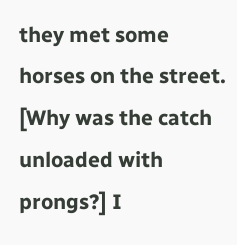they met some horses on the street. [Why was the catch unloaded with prongs?] I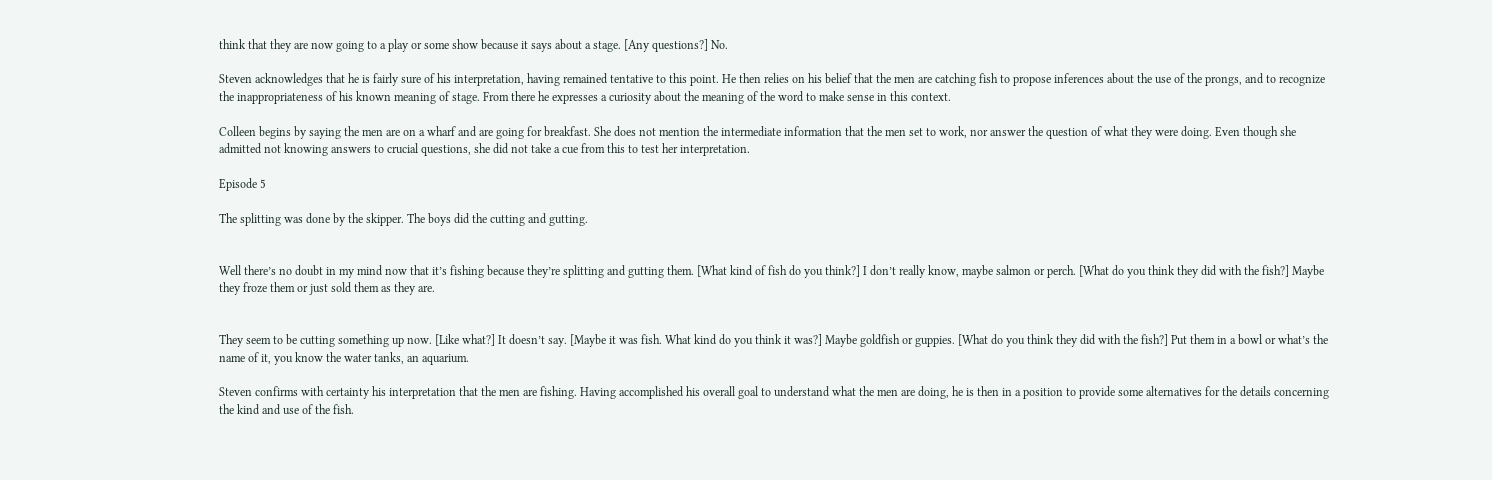think that they are now going to a play or some show because it says about a stage. [Any questions?] No.

Steven acknowledges that he is fairly sure of his interpretation, having remained tentative to this point. He then relies on his belief that the men are catching fish to propose inferences about the use of the prongs, and to recognize the inappropriateness of his known meaning of stage. From there he expresses a curiosity about the meaning of the word to make sense in this context.

Colleen begins by saying the men are on a wharf and are going for breakfast. She does not mention the intermediate information that the men set to work, nor answer the question of what they were doing. Even though she admitted not knowing answers to crucial questions, she did not take a cue from this to test her interpretation.

Episode 5

The splitting was done by the skipper. The boys did the cutting and gutting.


Well there’s no doubt in my mind now that it’s fishing because they’re splitting and gutting them. [What kind of fish do you think?] I don’t really know, maybe salmon or perch. [What do you think they did with the fish?] Maybe they froze them or just sold them as they are.


They seem to be cutting something up now. [Like what?] It doesn’t say. [Maybe it was fish. What kind do you think it was?] Maybe goldfish or guppies. [What do you think they did with the fish?] Put them in a bowl or what’s the name of it, you know the water tanks, an aquarium.

Steven confirms with certainty his interpretation that the men are fishing. Having accomplished his overall goal to understand what the men are doing, he is then in a position to provide some alternatives for the details concerning the kind and use of the fish.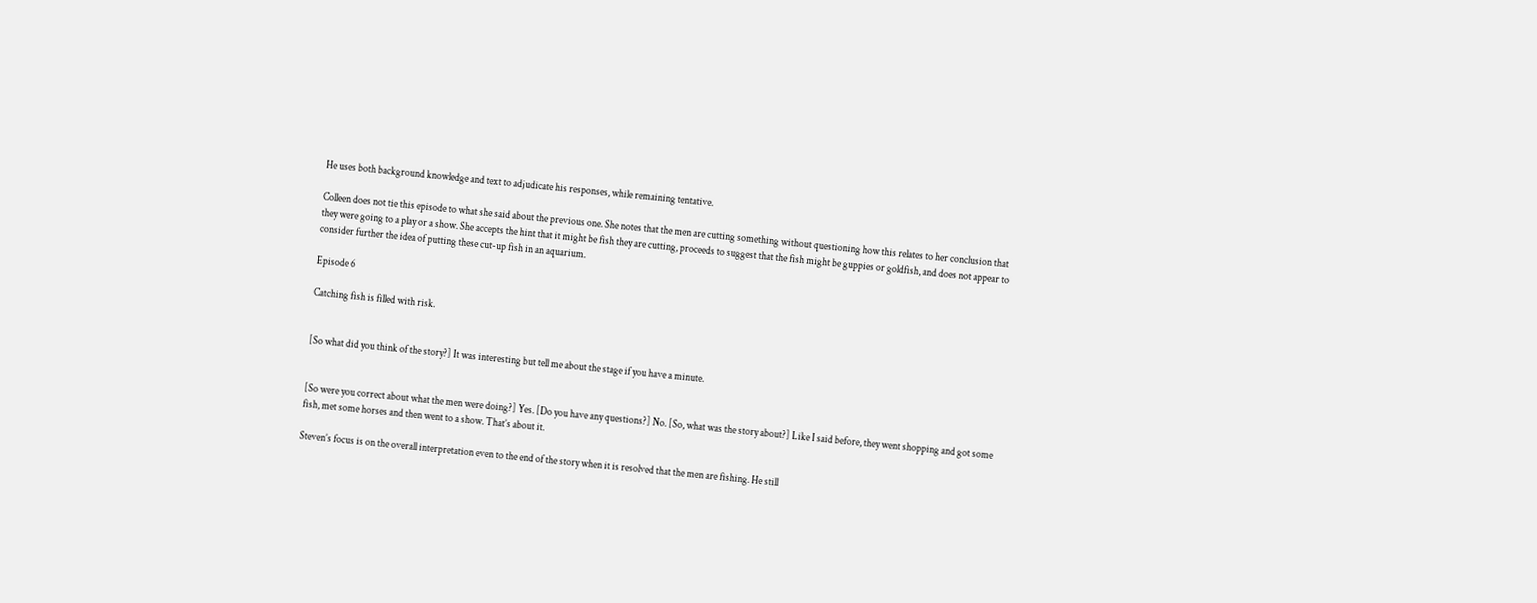He uses both background knowledge and text to adjudicate his responses, while remaining tentative.

Colleen does not tie this episode to what she said about the previous one. She notes that the men are cutting something without questioning how this relates to her conclusion that they were going to a play or a show. She accepts the hint that it might be fish they are cutting, proceeds to suggest that the fish might be guppies or goldfish, and does not appear to consider further the idea of putting these cut-up fish in an aquarium.

Episode 6

Catching fish is filled with risk.


[So what did you think of the story?] It was interesting but tell me about the stage if you have a minute.


[So were you correct about what the men were doing?] Yes. [Do you have any questions?] No. [So, what was the story about?] Like I said before, they went shopping and got some fish, met some horses and then went to a show. That’s about it.

Steven’s focus is on the overall interpretation even to the end of the story when it is resolved that the men are fishing. He still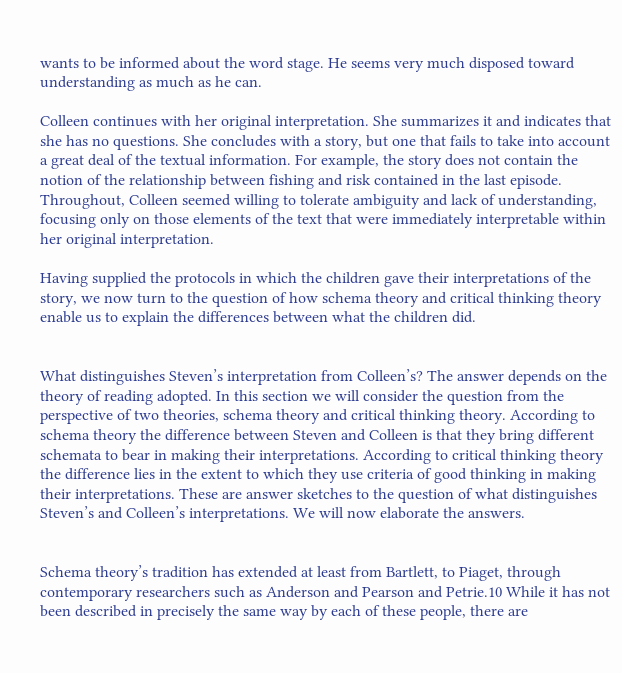wants to be informed about the word stage. He seems very much disposed toward understanding as much as he can.

Colleen continues with her original interpretation. She summarizes it and indicates that she has no questions. She concludes with a story, but one that fails to take into account a great deal of the textual information. For example, the story does not contain the notion of the relationship between fishing and risk contained in the last episode. Throughout, Colleen seemed willing to tolerate ambiguity and lack of understanding, focusing only on those elements of the text that were immediately interpretable within her original interpretation.

Having supplied the protocols in which the children gave their interpretations of the story, we now turn to the question of how schema theory and critical thinking theory enable us to explain the differences between what the children did.


What distinguishes Steven’s interpretation from Colleen’s? The answer depends on the theory of reading adopted. In this section we will consider the question from the perspective of two theories, schema theory and critical thinking theory. According to schema theory the difference between Steven and Colleen is that they bring different schemata to bear in making their interpretations. According to critical thinking theory the difference lies in the extent to which they use criteria of good thinking in making their interpretations. These are answer sketches to the question of what distinguishes Steven’s and Colleen’s interpretations. We will now elaborate the answers.


Schema theory’s tradition has extended at least from Bartlett, to Piaget, through contemporary researchers such as Anderson and Pearson and Petrie.10 While it has not been described in precisely the same way by each of these people, there are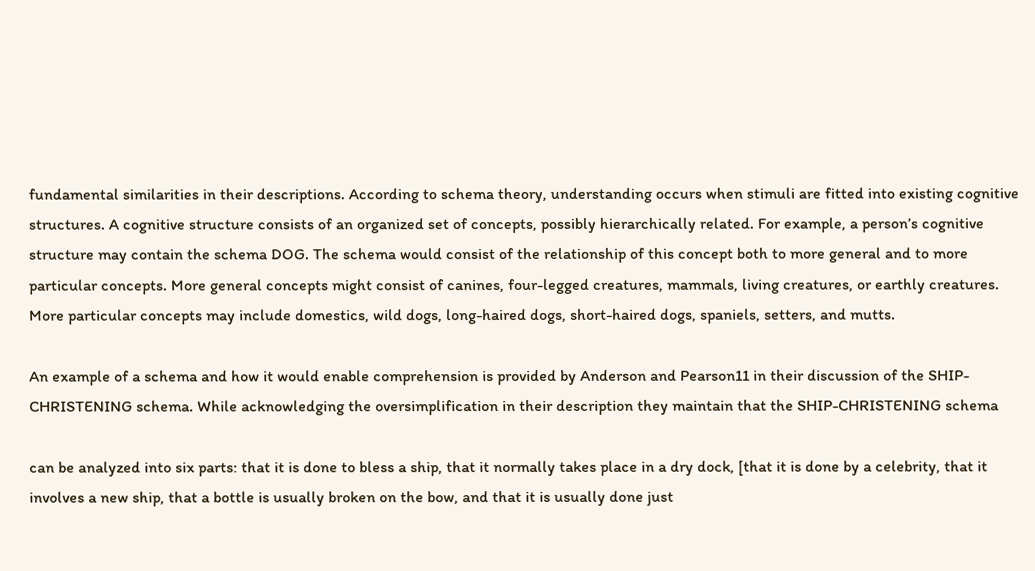fundamental similarities in their descriptions. According to schema theory, understanding occurs when stimuli are fitted into existing cognitive structures. A cognitive structure consists of an organized set of concepts, possibly hierarchically related. For example, a person’s cognitive structure may contain the schema DOG. The schema would consist of the relationship of this concept both to more general and to more particular concepts. More general concepts might consist of canines, four-legged creatures, mammals, living creatures, or earthly creatures. More particular concepts may include domestics, wild dogs, long-haired dogs, short-haired dogs, spaniels, setters, and mutts.

An example of a schema and how it would enable comprehension is provided by Anderson and Pearson11 in their discussion of the SHIP-CHRISTENING schema. While acknowledging the oversimplification in their description they maintain that the SHIP-CHRISTENING schema

can be analyzed into six parts: that it is done to bless a ship, that it normally takes place in a dry dock, [that it is done by a celebrity, that it involves a new ship, that a bottle is usually broken on the bow, and that it is usually done just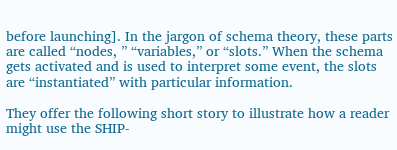before launching]. In the jargon of schema theory, these parts are called “nodes, ” “variables,” or “slots.” When the schema gets activated and is used to interpret some event, the slots are “instantiated” with particular information.

They offer the following short story to illustrate how a reader might use the SHIP-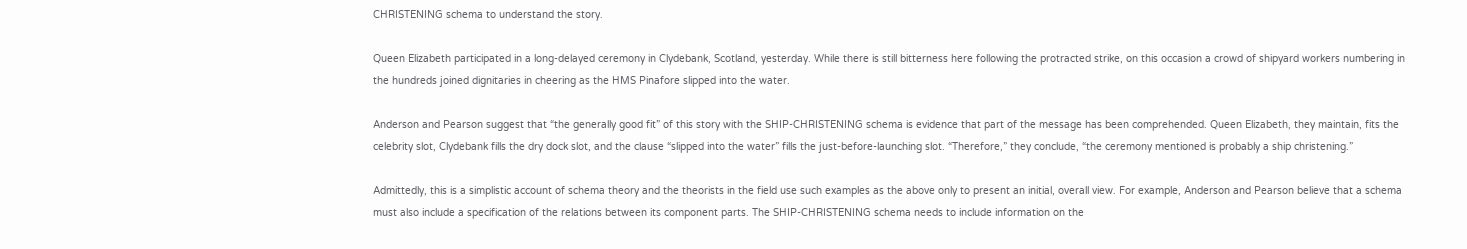CHRISTENING schema to understand the story.

Queen Elizabeth participated in a long-delayed ceremony in Clydebank, Scotland, yesterday. While there is still bitterness here following the protracted strike, on this occasion a crowd of shipyard workers numbering in the hundreds joined dignitaries in cheering as the HMS Pinafore slipped into the water.

Anderson and Pearson suggest that “the generally good fit” of this story with the SHIP-CHRISTENING schema is evidence that part of the message has been comprehended. Queen Elizabeth, they maintain, fits the celebrity slot, Clydebank fills the dry dock slot, and the clause “slipped into the water” fills the just-before-launching slot. “Therefore,” they conclude, “the ceremony mentioned is probably a ship christening.”

Admittedly, this is a simplistic account of schema theory and the theorists in the field use such examples as the above only to present an initial, overall view. For example, Anderson and Pearson believe that a schema must also include a specification of the relations between its component parts. The SHIP-CHRISTENING schema needs to include information on the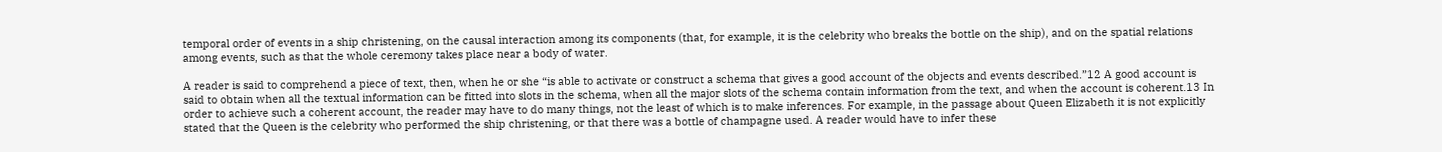temporal order of events in a ship christening, on the causal interaction among its components (that, for example, it is the celebrity who breaks the bottle on the ship), and on the spatial relations among events, such as that the whole ceremony takes place near a body of water.

A reader is said to comprehend a piece of text, then, when he or she “is able to activate or construct a schema that gives a good account of the objects and events described.”12 A good account is said to obtain when all the textual information can be fitted into slots in the schema, when all the major slots of the schema contain information from the text, and when the account is coherent.13 In order to achieve such a coherent account, the reader may have to do many things, not the least of which is to make inferences. For example, in the passage about Queen Elizabeth it is not explicitly stated that the Queen is the celebrity who performed the ship christening, or that there was a bottle of champagne used. A reader would have to infer these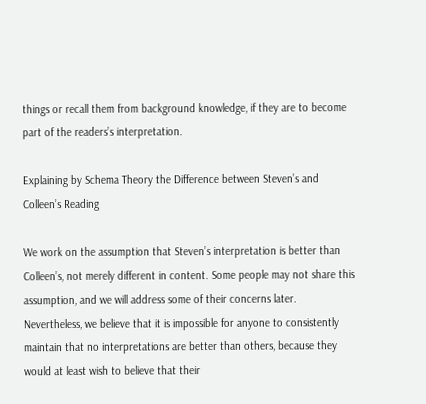things or recall them from background knowledge, if they are to become part of the readers’s interpretation.

Explaining by Schema Theory the Difference between Steven’s and Colleen’s Reading

We work on the assumption that Steven’s interpretation is better than Colleen’s, not merely different in content. Some people may not share this assumption, and we will address some of their concerns later. Nevertheless, we believe that it is impossible for anyone to consistently maintain that no interpretations are better than others, because they would at least wish to believe that their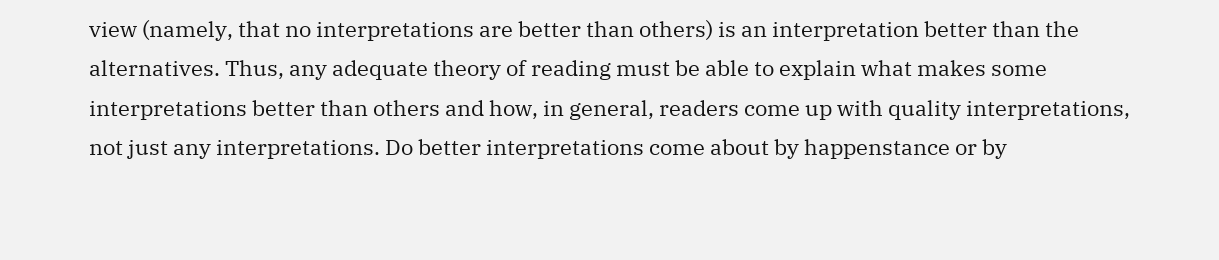view (namely, that no interpretations are better than others) is an interpretation better than the alternatives. Thus, any adequate theory of reading must be able to explain what makes some interpretations better than others and how, in general, readers come up with quality interpretations, not just any interpretations. Do better interpretations come about by happenstance or by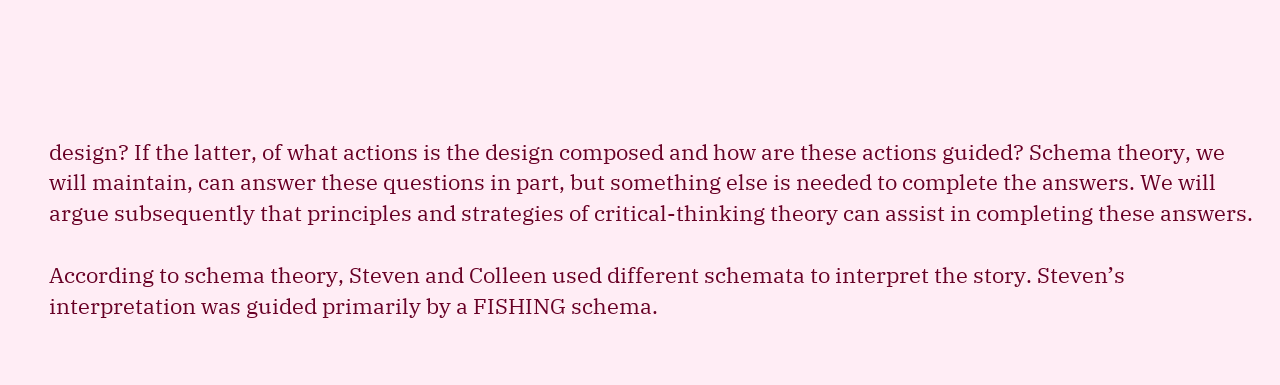design? If the latter, of what actions is the design composed and how are these actions guided? Schema theory, we will maintain, can answer these questions in part, but something else is needed to complete the answers. We will argue subsequently that principles and strategies of critical-thinking theory can assist in completing these answers.

According to schema theory, Steven and Colleen used different schemata to interpret the story. Steven’s interpretation was guided primarily by a FISHING schema.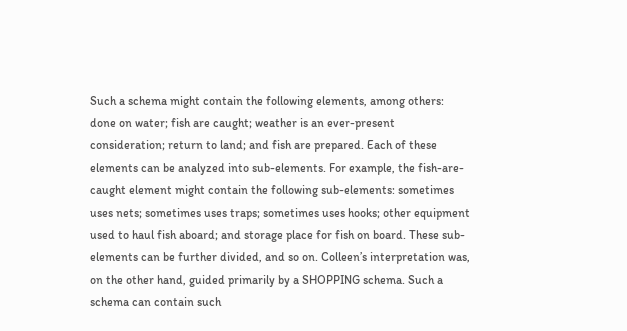Such a schema might contain the following elements, among others: done on water; fish are caught; weather is an ever-present consideration; return to land; and fish are prepared. Each of these elements can be analyzed into sub-elements. For example, the fish-are-caught element might contain the following sub-elements: sometimes uses nets; sometimes uses traps; sometimes uses hooks; other equipment used to haul fish aboard; and storage place for fish on board. These sub-elements can be further divided, and so on. Colleen’s interpretation was, on the other hand, guided primarily by a SHOPPING schema. Such a schema can contain such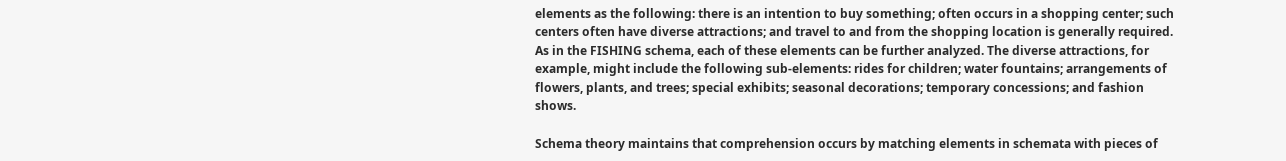elements as the following: there is an intention to buy something; often occurs in a shopping center; such centers often have diverse attractions; and travel to and from the shopping location is generally required. As in the FISHING schema, each of these elements can be further analyzed. The diverse attractions, for example, might include the following sub-elements: rides for children; water fountains; arrangements of flowers, plants, and trees; special exhibits; seasonal decorations; temporary concessions; and fashion shows.

Schema theory maintains that comprehension occurs by matching elements in schemata with pieces of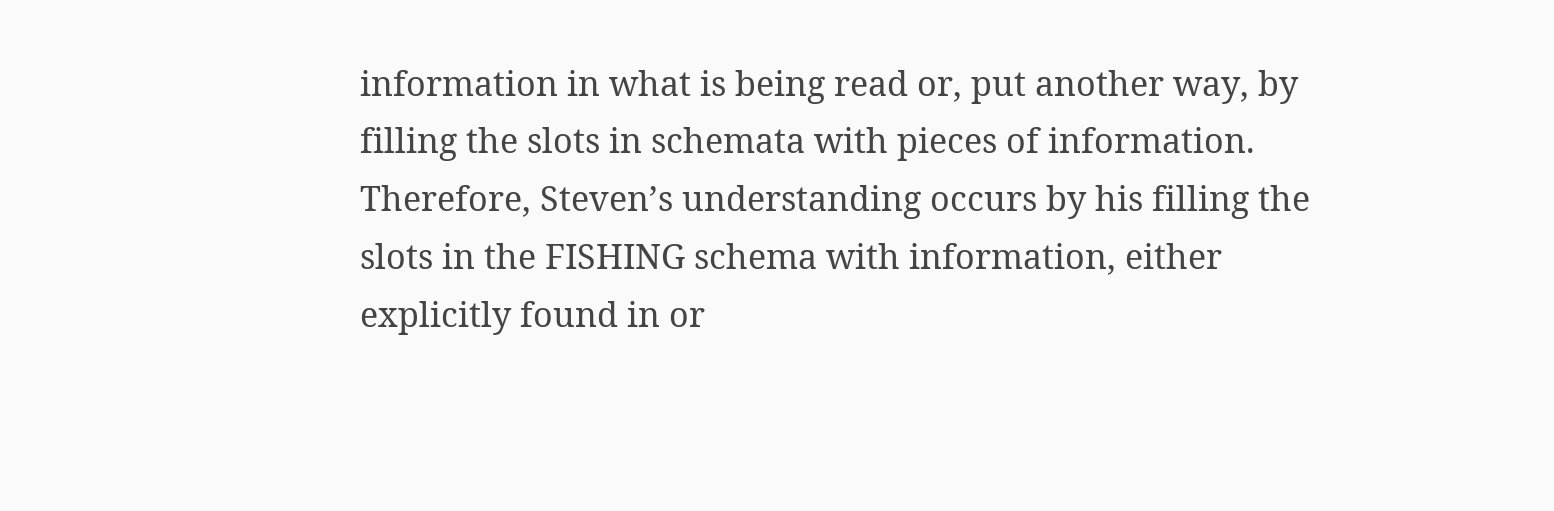information in what is being read or, put another way, by filling the slots in schemata with pieces of information. Therefore, Steven’s understanding occurs by his filling the slots in the FISHING schema with information, either explicitly found in or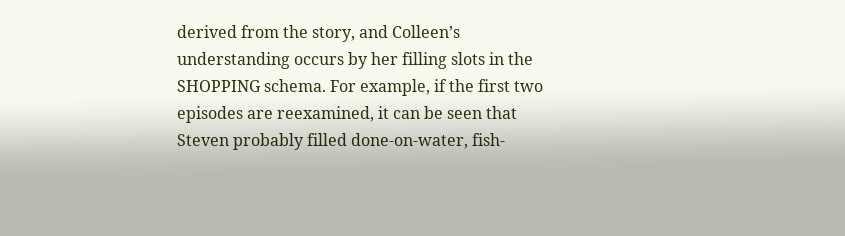derived from the story, and Colleen’s understanding occurs by her filling slots in the SHOPPING schema. For example, if the first two episodes are reexamined, it can be seen that Steven probably filled done-on-water, fish-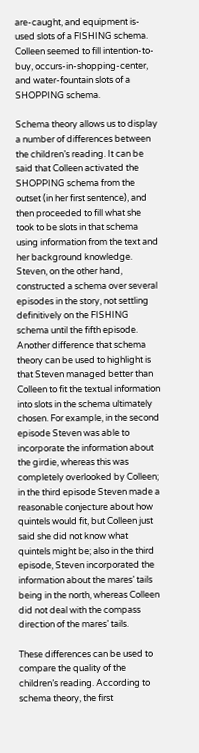are-caught, and equipment is-used slots of a FISHING schema. Colleen seemed to fill intention-to-buy, occurs-in-shopping-center, and water-fountain slots of a SHOPPING schema.

Schema theory allows us to display a number of differences between the children’s reading. It can be said that Colleen activated the SHOPPING schema from the outset (in her first sentence), and then proceeded to fill what she took to be slots in that schema using information from the text and her background knowledge. Steven, on the other hand, constructed a schema over several episodes in the story, not settling definitively on the FISHING schema until the fifth episode. Another difference that schema theory can be used to highlight is that Steven managed better than Colleen to fit the textual information into slots in the schema ultimately chosen. For example, in the second episode Steven was able to incorporate the information about the girdie, whereas this was completely overlooked by Colleen; in the third episode Steven made a reasonable conjecture about how quintels would fit, but Colleen just said she did not know what quintels might be; also in the third episode, Steven incorporated the information about the mares’ tails being in the north, whereas Colleen did not deal with the compass direction of the mares’ tails.

These differences can be used to compare the quality of the children’s reading. According to schema theory, the first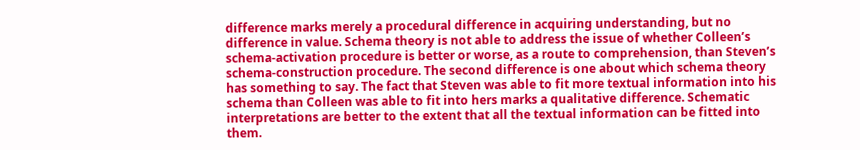difference marks merely a procedural difference in acquiring understanding, but no difference in value. Schema theory is not able to address the issue of whether Colleen’s schema-activation procedure is better or worse, as a route to comprehension, than Steven’s schema-construction procedure. The second difference is one about which schema theory has something to say. The fact that Steven was able to fit more textual information into his schema than Colleen was able to fit into hers marks a qualitative difference. Schematic interpretations are better to the extent that all the textual information can be fitted into them.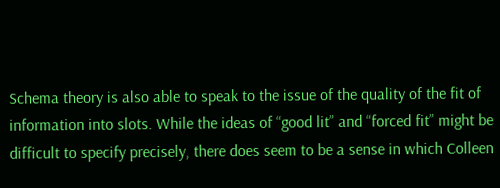Schema theory is also able to speak to the issue of the quality of the fit of information into slots. While the ideas of “good lit” and “forced fit” might be difficult to specify precisely, there does seem to be a sense in which Colleen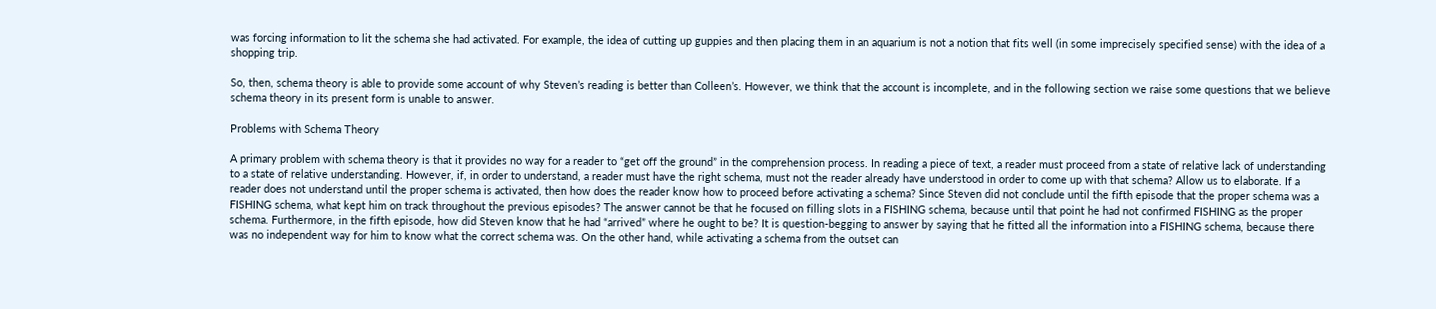was forcing information to lit the schema she had activated. For example, the idea of cutting up guppies and then placing them in an aquarium is not a notion that fits well (in some imprecisely specified sense) with the idea of a shopping trip.

So, then, schema theory is able to provide some account of why Steven’s reading is better than Colleen’s. However, we think that the account is incomplete, and in the following section we raise some questions that we believe schema theory in its present form is unable to answer.

Problems with Schema Theory

A primary problem with schema theory is that it provides no way for a reader to “get off the ground” in the comprehension process. In reading a piece of text, a reader must proceed from a state of relative lack of understanding to a state of relative understanding. However, if, in order to understand, a reader must have the right schema, must not the reader already have understood in order to come up with that schema? Allow us to elaborate. If a reader does not understand until the proper schema is activated, then how does the reader know how to proceed before activating a schema? Since Steven did not conclude until the fifth episode that the proper schema was a FISHING schema, what kept him on track throughout the previous episodes? The answer cannot be that he focused on filling slots in a FISHING schema, because until that point he had not confirmed FISHING as the proper schema. Furthermore, in the fifth episode, how did Steven know that he had “arrived” where he ought to be? It is question-begging to answer by saying that he fitted all the information into a FISHING schema, because there was no independent way for him to know what the correct schema was. On the other hand, while activating a schema from the outset can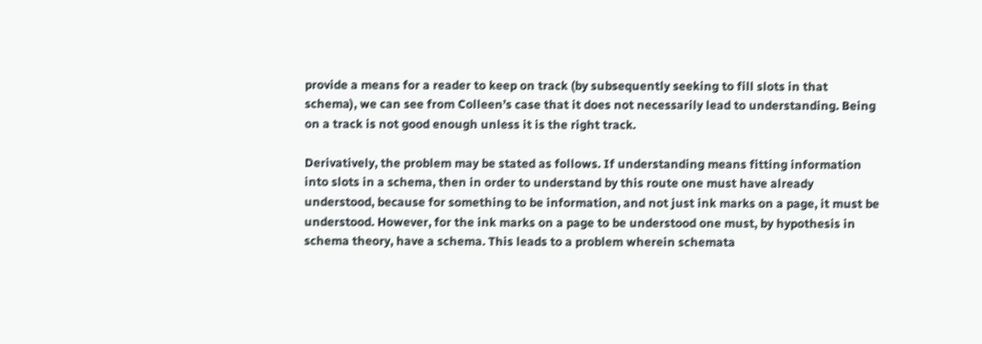provide a means for a reader to keep on track (by subsequently seeking to fill slots in that schema), we can see from Colleen’s case that it does not necessarily lead to understanding. Being on a track is not good enough unless it is the right track.

Derivatively, the problem may be stated as follows. If understanding means fitting information into slots in a schema, then in order to understand by this route one must have already understood, because for something to be information, and not just ink marks on a page, it must be understood. However, for the ink marks on a page to be understood one must, by hypothesis in schema theory, have a schema. This leads to a problem wherein schemata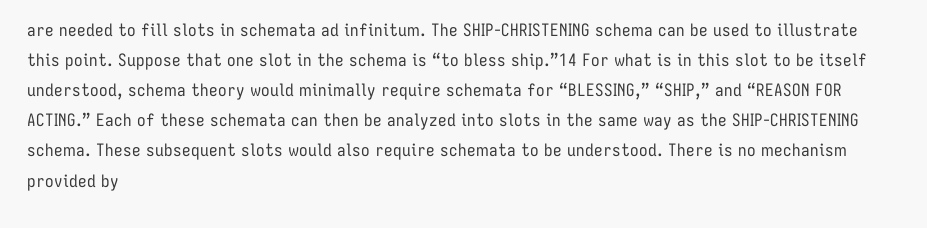are needed to fill slots in schemata ad infinitum. The SHIP-CHRISTENING schema can be used to illustrate this point. Suppose that one slot in the schema is “to bless ship.”14 For what is in this slot to be itself understood, schema theory would minimally require schemata for “BLESSING,” “SHIP,” and “REASON FOR ACTING.” Each of these schemata can then be analyzed into slots in the same way as the SHIP-CHRISTENING schema. These subsequent slots would also require schemata to be understood. There is no mechanism provided by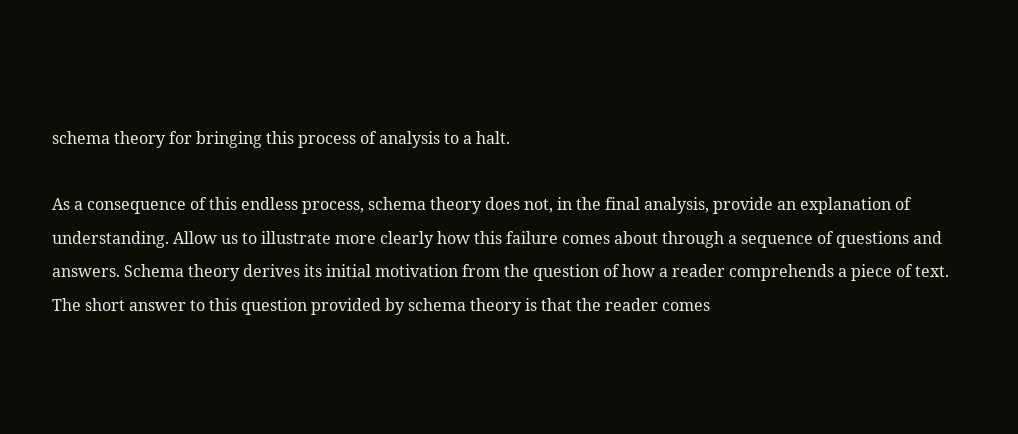schema theory for bringing this process of analysis to a halt.

As a consequence of this endless process, schema theory does not, in the final analysis, provide an explanation of understanding. Allow us to illustrate more clearly how this failure comes about through a sequence of questions and answers. Schema theory derives its initial motivation from the question of how a reader comprehends a piece of text. The short answer to this question provided by schema theory is that the reader comes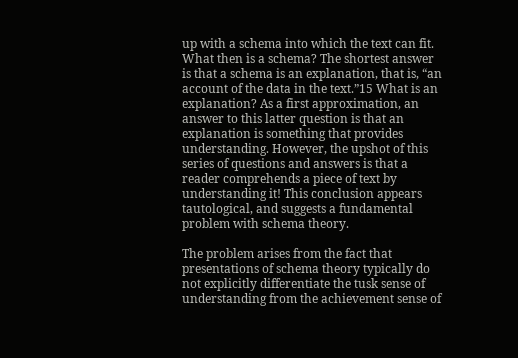up with a schema into which the text can fit. What then is a schema? The shortest answer is that a schema is an explanation, that is, “an account of the data in the text.”15 What is an explanation? As a first approximation, an answer to this latter question is that an explanation is something that provides understanding. However, the upshot of this series of questions and answers is that a reader comprehends a piece of text by understanding it! This conclusion appears tautological, and suggests a fundamental problem with schema theory.

The problem arises from the fact that presentations of schema theory typically do not explicitly differentiate the tusk sense of understanding from the achievement sense of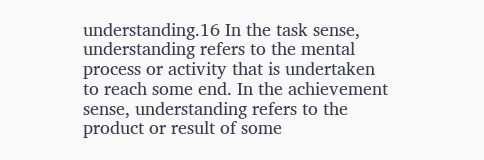understanding.16 In the task sense, understanding refers to the mental process or activity that is undertaken to reach some end. In the achievement sense, understanding refers to the product or result of some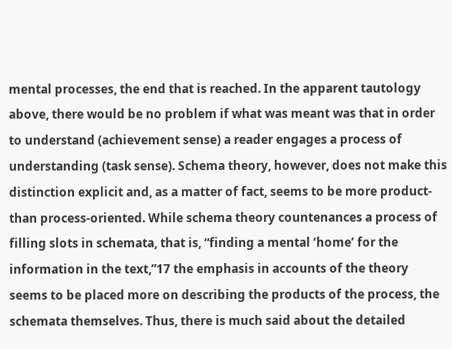mental processes, the end that is reached. In the apparent tautology above, there would be no problem if what was meant was that in order to understand (achievement sense) a reader engages a process of understanding (task sense). Schema theory, however, does not make this distinction explicit and, as a matter of fact, seems to be more product- than process-oriented. While schema theory countenances a process of filling slots in schemata, that is, “finding a mental ‘home’ for the information in the text,”17 the emphasis in accounts of the theory seems to be placed more on describing the products of the process, the schemata themselves. Thus, there is much said about the detailed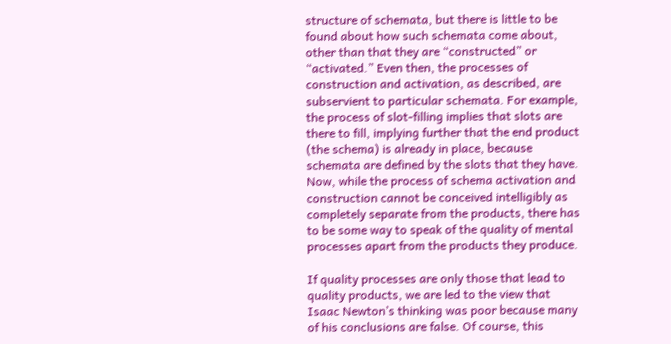structure of schemata, but there is little to be found about how such schemata come about, other than that they are “constructed” or “activated.” Even then, the processes of construction and activation, as described, are subservient to particular schemata. For example, the process of slot-filling implies that slots are there to fill, implying further that the end product (the schema) is already in place, because schemata are defined by the slots that they have. Now, while the process of schema activation and construction cannot be conceived intelligibly as completely separate from the products, there has to be some way to speak of the quality of mental processes apart from the products they produce.

If quality processes are only those that lead to quality products, we are led to the view that Isaac Newton’s thinking was poor because many of his conclusions are false. Of course, this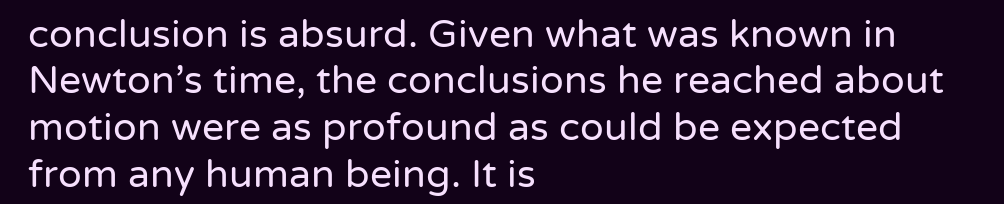conclusion is absurd. Given what was known in Newton’s time, the conclusions he reached about motion were as profound as could be expected from any human being. It is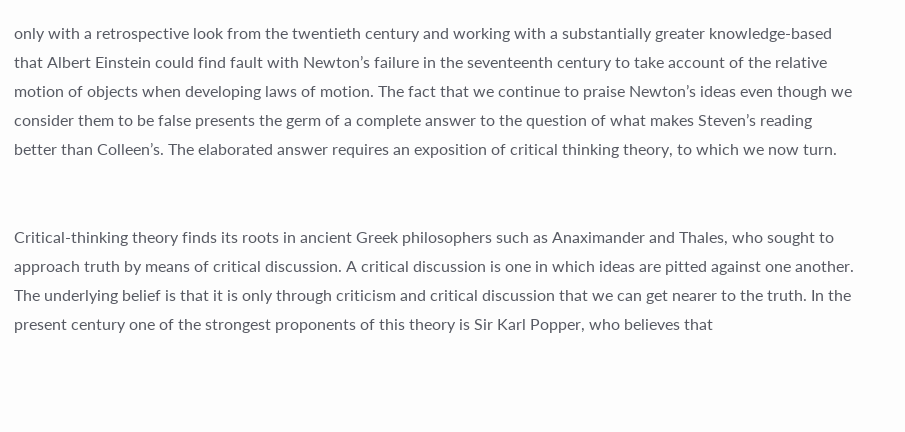only with a retrospective look from the twentieth century and working with a substantially greater knowledge-based that Albert Einstein could find fault with Newton’s failure in the seventeenth century to take account of the relative motion of objects when developing laws of motion. The fact that we continue to praise Newton’s ideas even though we consider them to be false presents the germ of a complete answer to the question of what makes Steven’s reading better than Colleen’s. The elaborated answer requires an exposition of critical thinking theory, to which we now turn.


Critical-thinking theory finds its roots in ancient Greek philosophers such as Anaximander and Thales, who sought to approach truth by means of critical discussion. A critical discussion is one in which ideas are pitted against one another. The underlying belief is that it is only through criticism and critical discussion that we can get nearer to the truth. In the present century one of the strongest proponents of this theory is Sir Karl Popper, who believes that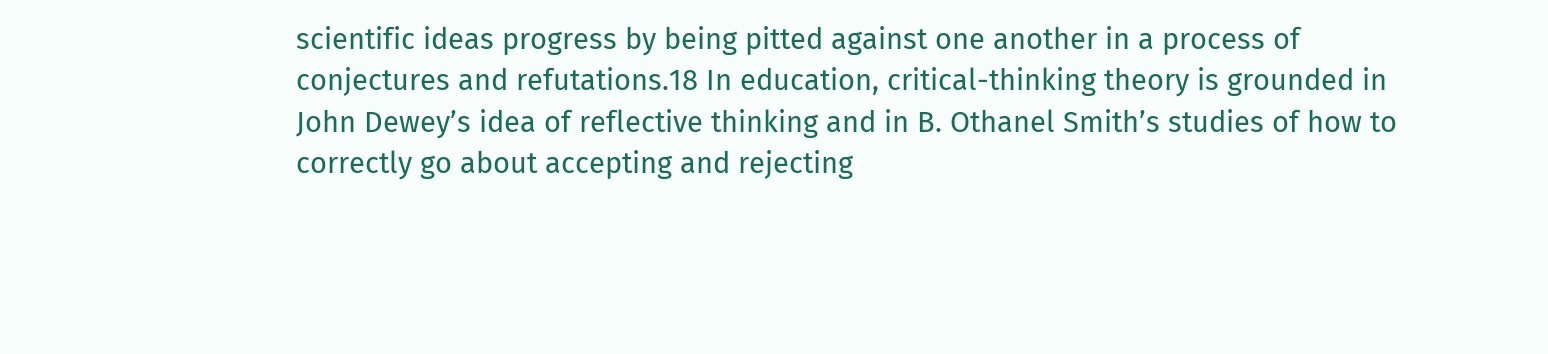scientific ideas progress by being pitted against one another in a process of conjectures and refutations.18 In education, critical-thinking theory is grounded in John Dewey’s idea of reflective thinking and in B. Othanel Smith’s studies of how to correctly go about accepting and rejecting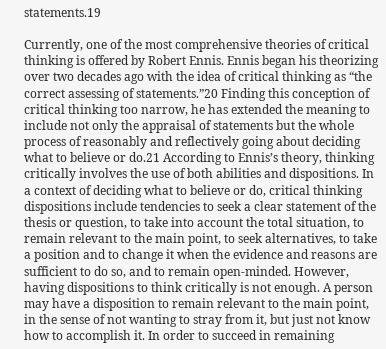statements.19

Currently, one of the most comprehensive theories of critical thinking is offered by Robert Ennis. Ennis began his theorizing over two decades ago with the idea of critical thinking as “the correct assessing of statements.”20 Finding this conception of critical thinking too narrow, he has extended the meaning to include not only the appraisal of statements but the whole process of reasonably and reflectively going about deciding what to believe or do.21 According to Ennis’s theory, thinking critically involves the use of both abilities and dispositions. In a context of deciding what to believe or do, critical thinking dispositions include tendencies to seek a clear statement of the thesis or question, to take into account the total situation, to remain relevant to the main point, to seek alternatives, to take a position and to change it when the evidence and reasons are sufficient to do so, and to remain open-minded. However, having dispositions to think critically is not enough. A person may have a disposition to remain relevant to the main point, in the sense of not wanting to stray from it, but just not know how to accomplish it. In order to succeed in remaining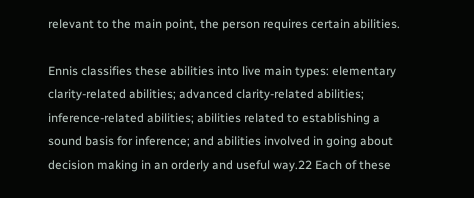relevant to the main point, the person requires certain abilities.

Ennis classifies these abilities into live main types: elementary clarity-related abilities; advanced clarity-related abilities; inference-related abilities; abilities related to establishing a sound basis for inference; and abilities involved in going about decision making in an orderly and useful way.22 Each of these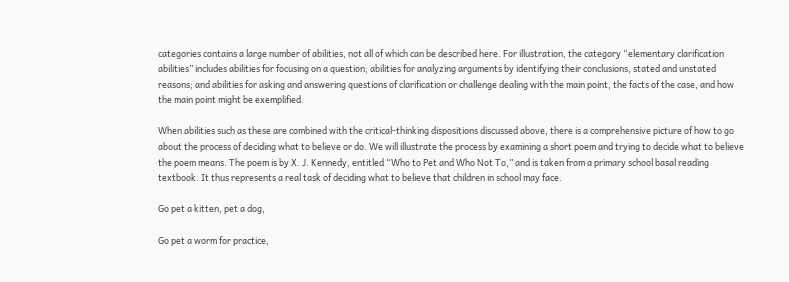categories contains a large number of abilities, not all of which can be described here. For illustration, the category “elementary clarification abilities” includes abilities for focusing on a question; abilities for analyzing arguments by identifying their conclusions, stated and unstated reasons; and abilities for asking and answering questions of clarification or challenge dealing with the main point, the facts of the case, and how the main point might be exemplified.

When abilities such as these are combined with the critical-thinking dispositions discussed above, there is a comprehensive picture of how to go about the process of deciding what to believe or do. We will illustrate the process by examining a short poem and trying to decide what to believe the poem means. The poem is by X. J. Kennedy, entitled “Who to Pet and Who Not To,” and is taken from a primary school basal reading textbook. It thus represents a real task of deciding what to believe that children in school may face.

Go pet a kitten, pet a dog,

Go pet a worm for practice,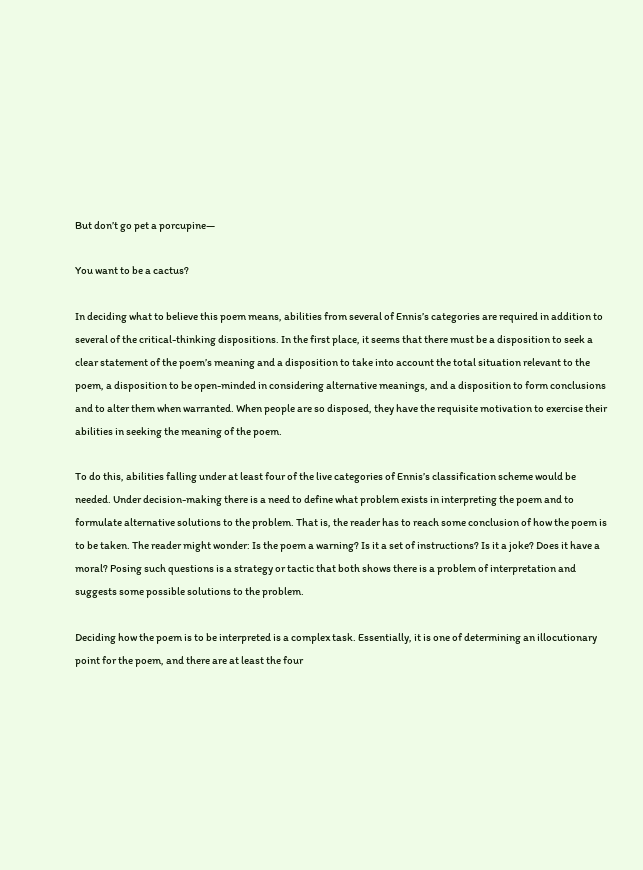But don’t go pet a porcupine—

You want to be a cactus?

In deciding what to believe this poem means, abilities from several of Ennis’s categories are required in addition to several of the critical-thinking dispositions. In the first place, it seems that there must be a disposition to seek a clear statement of the poem’s meaning and a disposition to take into account the total situation relevant to the poem, a disposition to be open-minded in considering alternative meanings, and a disposition to form conclusions and to alter them when warranted. When people are so disposed, they have the requisite motivation to exercise their abilities in seeking the meaning of the poem.

To do this, abilities falling under at least four of the live categories of Ennis’s classification scheme would be needed. Under decision-making there is a need to define what problem exists in interpreting the poem and to formulate alternative solutions to the problem. That is, the reader has to reach some conclusion of how the poem is to be taken. The reader might wonder: Is the poem a warning? Is it a set of instructions? Is it a joke? Does it have a moral? Posing such questions is a strategy or tactic that both shows there is a problem of interpretation and suggests some possible solutions to the problem.

Deciding how the poem is to be interpreted is a complex task. Essentially, it is one of determining an illocutionary point for the poem, and there are at least the four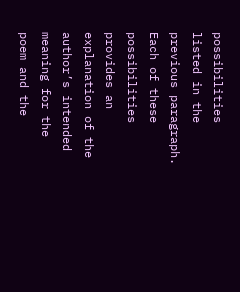possibilities listed in the previous paragraph. Each of these possibilities provides an explanation of the author’s intended meaning for the poem and the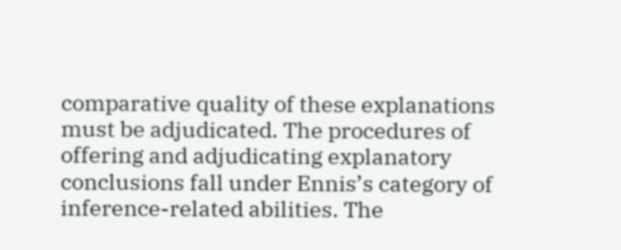comparative quality of these explanations must be adjudicated. The procedures of offering and adjudicating explanatory conclusions fall under Ennis’s category of inference-related abilities. The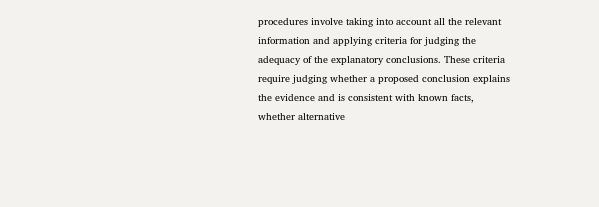procedures involve taking into account all the relevant information and applying criteria for judging the adequacy of the explanatory conclusions. These criteria require judging whether a proposed conclusion explains the evidence and is consistent with known facts, whether alternative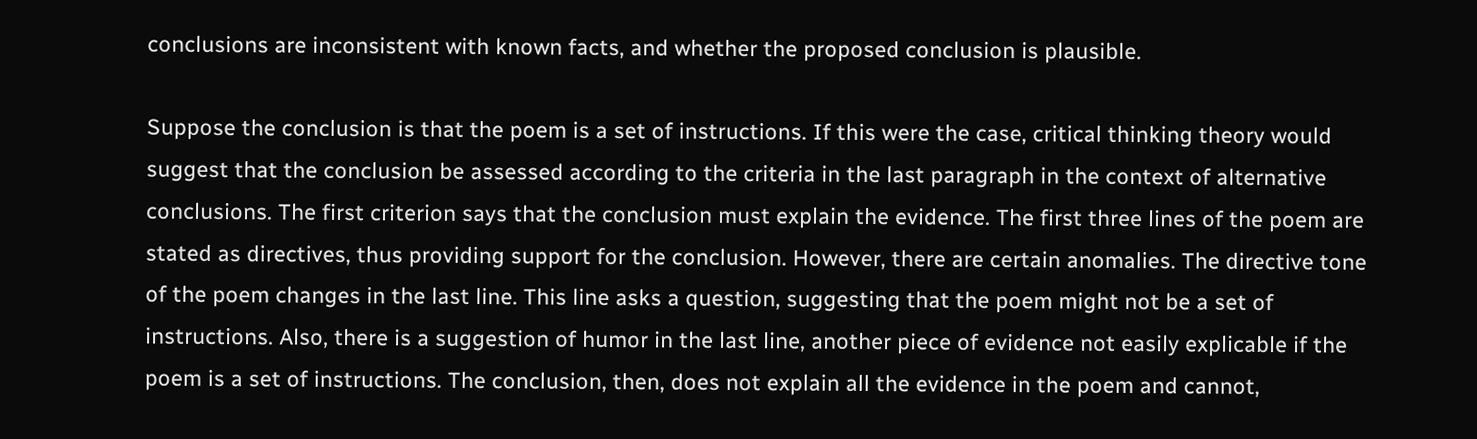conclusions are inconsistent with known facts, and whether the proposed conclusion is plausible.

Suppose the conclusion is that the poem is a set of instructions. If this were the case, critical thinking theory would suggest that the conclusion be assessed according to the criteria in the last paragraph in the context of alternative conclusions. The first criterion says that the conclusion must explain the evidence. The first three lines of the poem are stated as directives, thus providing support for the conclusion. However, there are certain anomalies. The directive tone of the poem changes in the last line. This line asks a question, suggesting that the poem might not be a set of instructions. Also, there is a suggestion of humor in the last line, another piece of evidence not easily explicable if the poem is a set of instructions. The conclusion, then, does not explain all the evidence in the poem and cannot,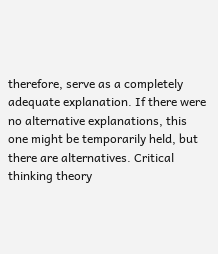therefore, serve as a completely adequate explanation. If there were no alternative explanations, this one might be temporarily held, but there are alternatives. Critical thinking theory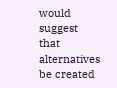would suggest that alternatives be created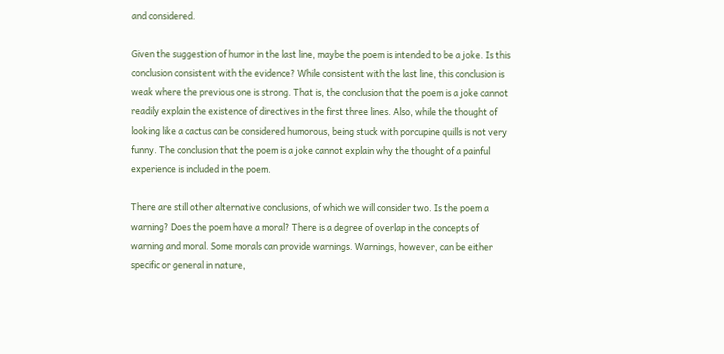and considered.

Given the suggestion of humor in the last line, maybe the poem is intended to be a joke. Is this conclusion consistent with the evidence? While consistent with the last line, this conclusion is weak where the previous one is strong. That is, the conclusion that the poem is a joke cannot readily explain the existence of directives in the first three lines. Also, while the thought of looking like a cactus can be considered humorous, being stuck with porcupine quills is not very funny. The conclusion that the poem is a joke cannot explain why the thought of a painful experience is included in the poem.

There are still other alternative conclusions, of which we will consider two. Is the poem a warning? Does the poem have a moral? There is a degree of overlap in the concepts of warning and moral. Some morals can provide warnings. Warnings, however, can be either specific or general in nature,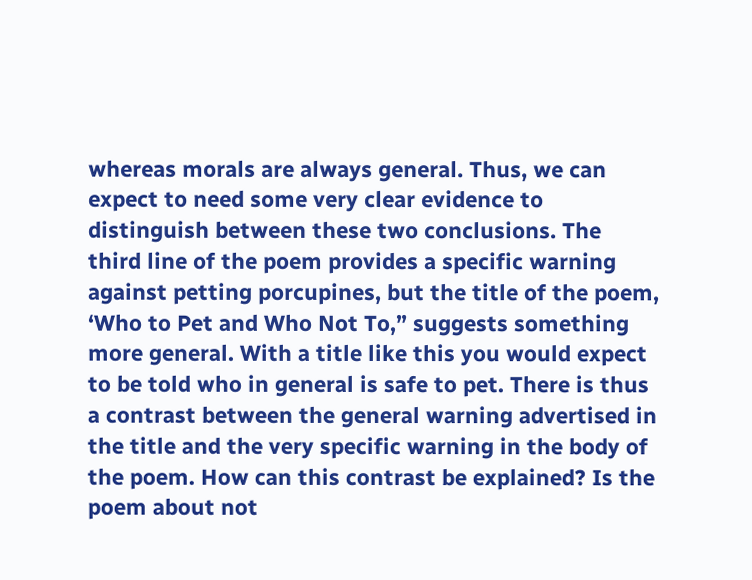whereas morals are always general. Thus, we can expect to need some very clear evidence to distinguish between these two conclusions. The third line of the poem provides a specific warning against petting porcupines, but the title of the poem, ‘Who to Pet and Who Not To,” suggests something more general. With a title like this you would expect to be told who in general is safe to pet. There is thus a contrast between the general warning advertised in the title and the very specific warning in the body of the poem. How can this contrast be explained? Is the poem about not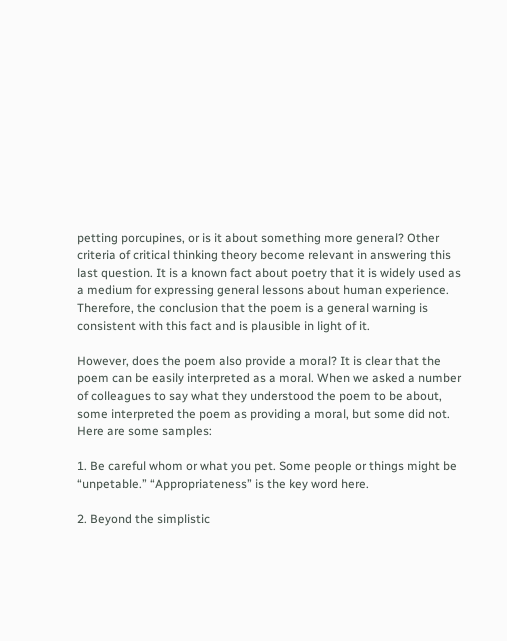petting porcupines, or is it about something more general? Other criteria of critical thinking theory become relevant in answering this last question. It is a known fact about poetry that it is widely used as a medium for expressing general lessons about human experience. Therefore, the conclusion that the poem is a general warning is consistent with this fact and is plausible in light of it.

However, does the poem also provide a moral? It is clear that the poem can be easily interpreted as a moral. When we asked a number of colleagues to say what they understood the poem to be about, some interpreted the poem as providing a moral, but some did not. Here are some samples:

1. Be careful whom or what you pet. Some people or things might be “unpetable.” “Appropriateness” is the key word here.

2. Beyond the simplistic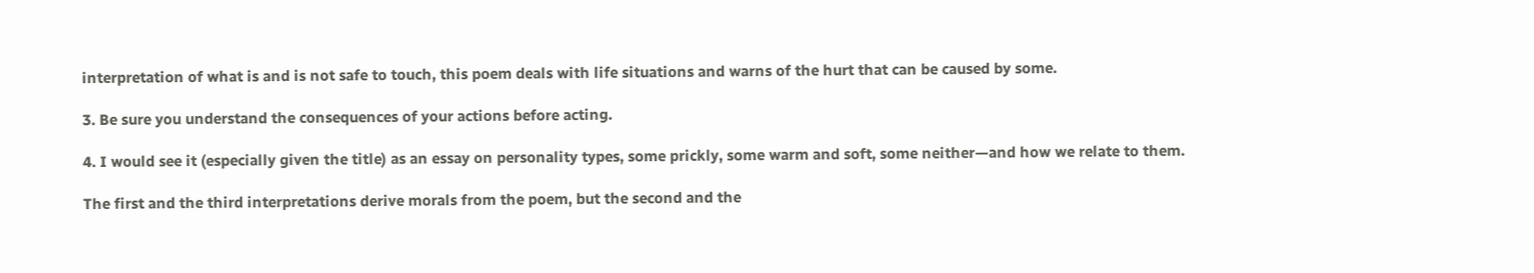interpretation of what is and is not safe to touch, this poem deals with life situations and warns of the hurt that can be caused by some.

3. Be sure you understand the consequences of your actions before acting.

4. I would see it (especially given the title) as an essay on personality types, some prickly, some warm and soft, some neither—and how we relate to them.

The first and the third interpretations derive morals from the poem, but the second and the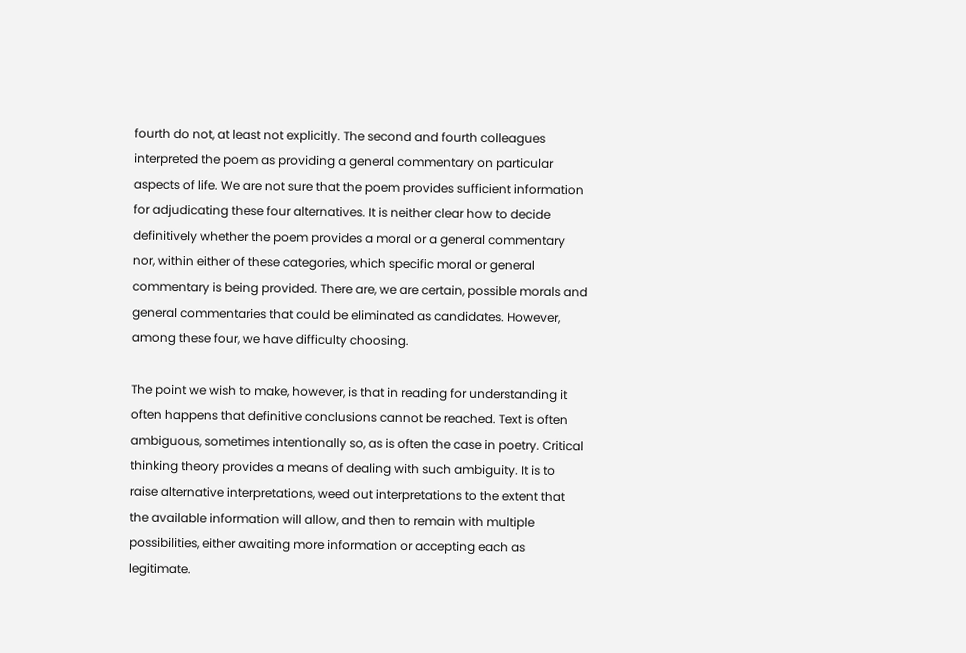fourth do not, at least not explicitly. The second and fourth colleagues interpreted the poem as providing a general commentary on particular aspects of life. We are not sure that the poem provides sufficient information for adjudicating these four alternatives. It is neither clear how to decide definitively whether the poem provides a moral or a general commentary nor, within either of these categories, which specific moral or general commentary is being provided. There are, we are certain, possible morals and general commentaries that could be eliminated as candidates. However, among these four, we have difficulty choosing.

The point we wish to make, however, is that in reading for understanding it often happens that definitive conclusions cannot be reached. Text is often ambiguous, sometimes intentionally so, as is often the case in poetry. Critical thinking theory provides a means of dealing with such ambiguity. It is to raise alternative interpretations, weed out interpretations to the extent that the available information will allow, and then to remain with multiple possibilities, either awaiting more information or accepting each as legitimate.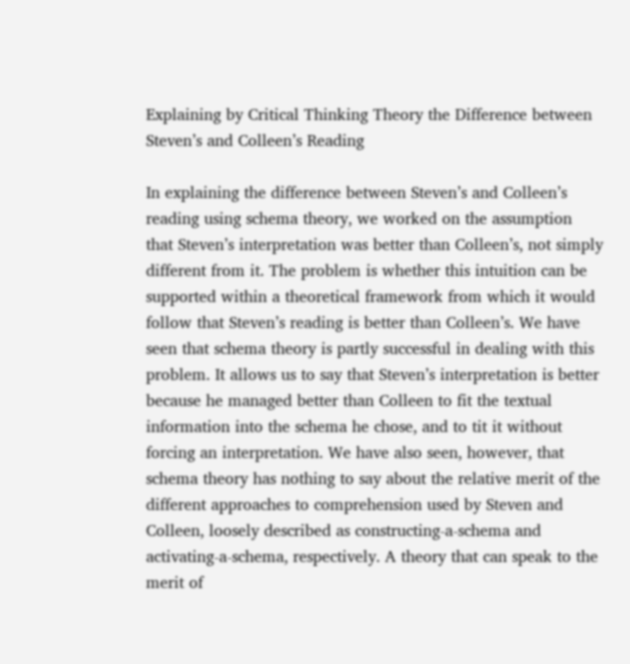Explaining by Critical Thinking Theory the Difference between Steven’s and Colleen’s Reading

In explaining the difference between Steven’s and Colleen’s reading using schema theory, we worked on the assumption that Steven’s interpretation was better than Colleen’s, not simply different from it. The problem is whether this intuition can be supported within a theoretical framework from which it would follow that Steven’s reading is better than Colleen’s. We have seen that schema theory is partly successful in dealing with this problem. It allows us to say that Steven’s interpretation is better because he managed better than Colleen to fit the textual information into the schema he chose, and to tit it without forcing an interpretation. We have also seen, however, that schema theory has nothing to say about the relative merit of the different approaches to comprehension used by Steven and Colleen, loosely described as constructing-a-schema and activating-a-schema, respectively. A theory that can speak to the merit of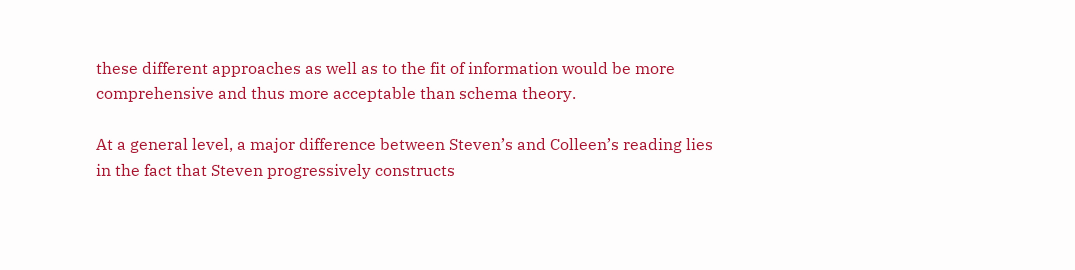these different approaches as well as to the fit of information would be more comprehensive and thus more acceptable than schema theory.

At a general level, a major difference between Steven’s and Colleen’s reading lies in the fact that Steven progressively constructs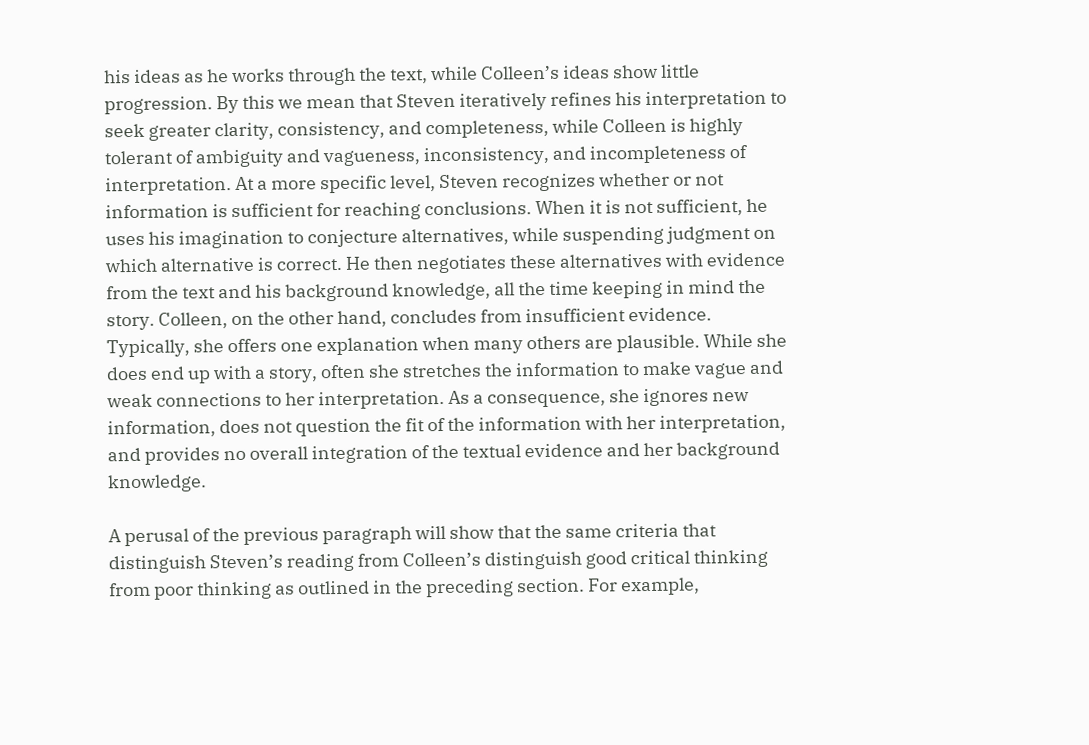his ideas as he works through the text, while Colleen’s ideas show little progression. By this we mean that Steven iteratively refines his interpretation to seek greater clarity, consistency, and completeness, while Colleen is highly tolerant of ambiguity and vagueness, inconsistency, and incompleteness of interpretation. At a more specific level, Steven recognizes whether or not information is sufficient for reaching conclusions. When it is not sufficient, he uses his imagination to conjecture alternatives, while suspending judgment on which alternative is correct. He then negotiates these alternatives with evidence from the text and his background knowledge, all the time keeping in mind the story. Colleen, on the other hand, concludes from insufficient evidence. Typically, she offers one explanation when many others are plausible. While she does end up with a story, often she stretches the information to make vague and weak connections to her interpretation. As a consequence, she ignores new information, does not question the fit of the information with her interpretation, and provides no overall integration of the textual evidence and her background knowledge.

A perusal of the previous paragraph will show that the same criteria that distinguish Steven’s reading from Colleen’s distinguish good critical thinking from poor thinking as outlined in the preceding section. For example,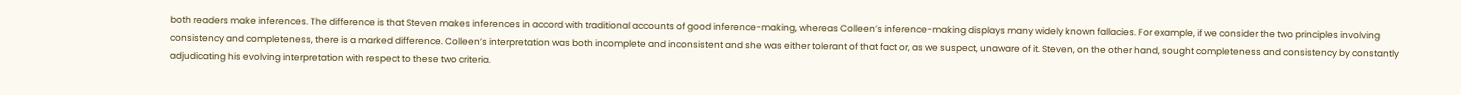both readers make inferences. The difference is that Steven makes inferences in accord with traditional accounts of good inference-making, whereas Colleen’s inference-making displays many widely known fallacies. For example, if we consider the two principles involving consistency and completeness, there is a marked difference. Colleen’s interpretation was both incomplete and inconsistent and she was either tolerant of that fact or, as we suspect, unaware of it. Steven, on the other hand, sought completeness and consistency by constantly adjudicating his evolving interpretation with respect to these two criteria.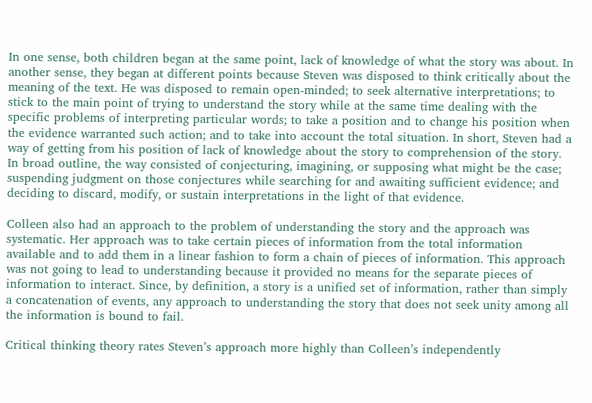In one sense, both children began at the same point, lack of knowledge of what the story was about. In another sense, they began at different points because Steven was disposed to think critically about the meaning of the text. He was disposed to remain open-minded; to seek alternative interpretations; to stick to the main point of trying to understand the story while at the same time dealing with the specific problems of interpreting particular words; to take a position and to change his position when the evidence warranted such action; and to take into account the total situation. In short, Steven had a way of getting from his position of lack of knowledge about the story to comprehension of the story. In broad outline, the way consisted of conjecturing, imagining, or supposing what might be the case; suspending judgment on those conjectures while searching for and awaiting sufficient evidence; and deciding to discard, modify, or sustain interpretations in the light of that evidence.

Colleen also had an approach to the problem of understanding the story and the approach was systematic. Her approach was to take certain pieces of information from the total information available and to add them in a linear fashion to form a chain of pieces of information. This approach was not going to lead to understanding because it provided no means for the separate pieces of information to interact. Since, by definition, a story is a unified set of information, rather than simply a concatenation of events, any approach to understanding the story that does not seek unity among all the information is bound to fail.

Critical thinking theory rates Steven’s approach more highly than Colleen’s independently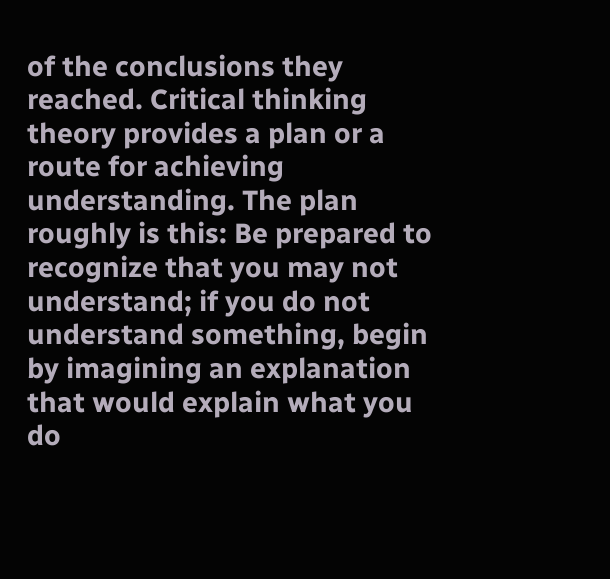of the conclusions they reached. Critical thinking theory provides a plan or a route for achieving understanding. The plan roughly is this: Be prepared to recognize that you may not understand; if you do not understand something, begin by imagining an explanation that would explain what you do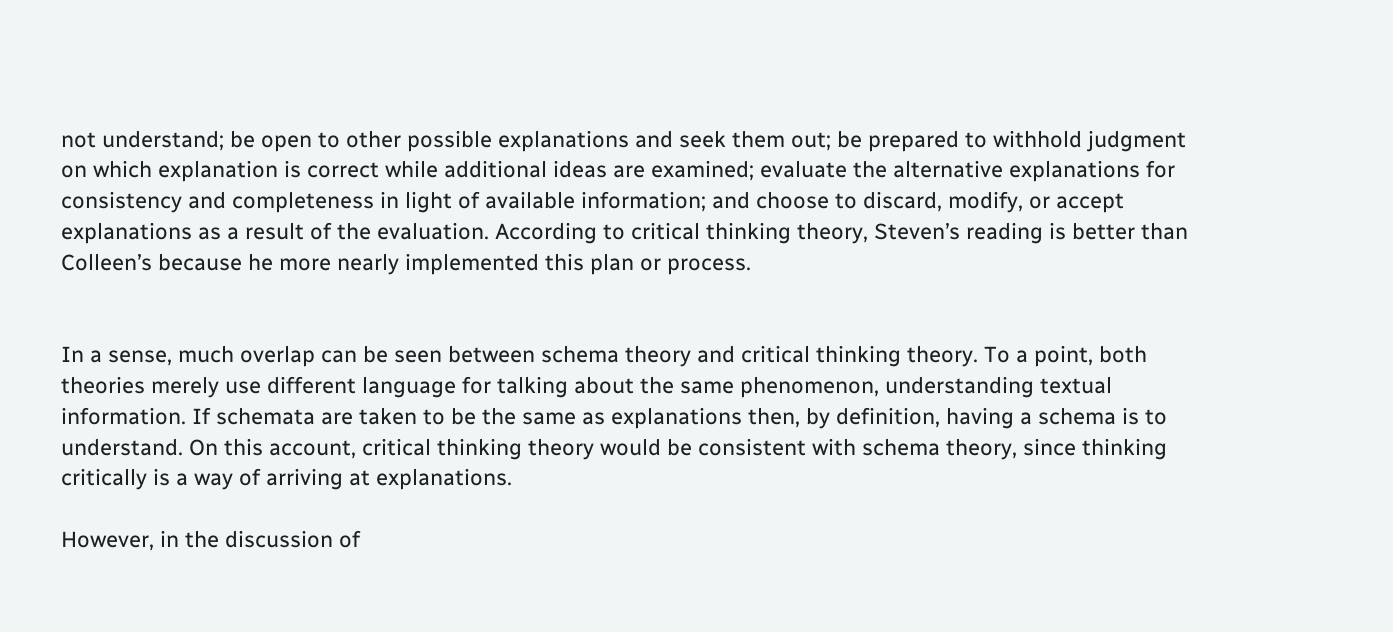not understand; be open to other possible explanations and seek them out; be prepared to withhold judgment on which explanation is correct while additional ideas are examined; evaluate the alternative explanations for consistency and completeness in light of available information; and choose to discard, modify, or accept explanations as a result of the evaluation. According to critical thinking theory, Steven’s reading is better than Colleen’s because he more nearly implemented this plan or process.


In a sense, much overlap can be seen between schema theory and critical thinking theory. To a point, both theories merely use different language for talking about the same phenomenon, understanding textual information. If schemata are taken to be the same as explanations then, by definition, having a schema is to understand. On this account, critical thinking theory would be consistent with schema theory, since thinking critically is a way of arriving at explanations.

However, in the discussion of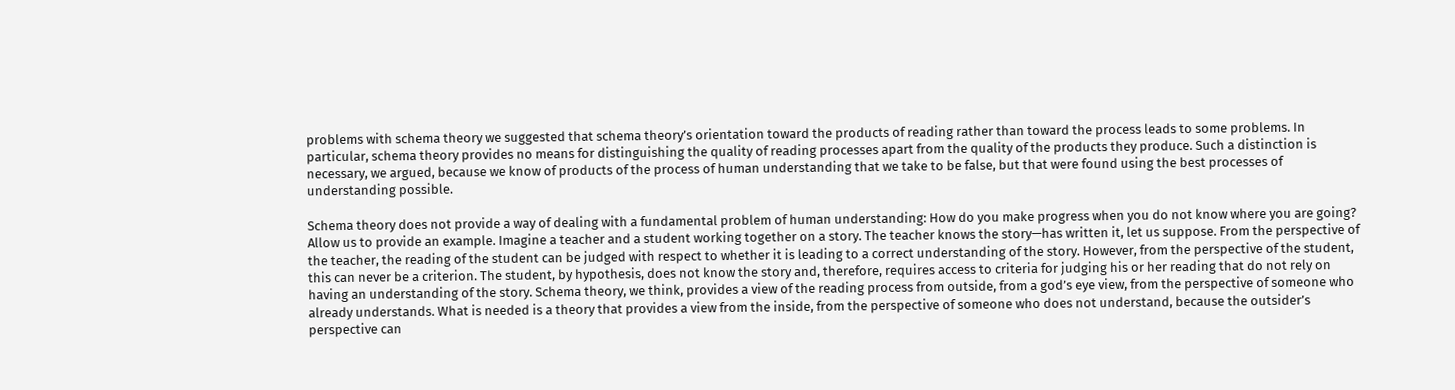problems with schema theory we suggested that schema theory’s orientation toward the products of reading rather than toward the process leads to some problems. In particular, schema theory provides no means for distinguishing the quality of reading processes apart from the quality of the products they produce. Such a distinction is necessary, we argued, because we know of products of the process of human understanding that we take to be false, but that were found using the best processes of understanding possible.

Schema theory does not provide a way of dealing with a fundamental problem of human understanding: How do you make progress when you do not know where you are going? Allow us to provide an example. Imagine a teacher and a student working together on a story. The teacher knows the story—has written it, let us suppose. From the perspective of the teacher, the reading of the student can be judged with respect to whether it is leading to a correct understanding of the story. However, from the perspective of the student, this can never be a criterion. The student, by hypothesis, does not know the story and, therefore, requires access to criteria for judging his or her reading that do not rely on having an understanding of the story. Schema theory, we think, provides a view of the reading process from outside, from a god’s eye view, from the perspective of someone who already understands. What is needed is a theory that provides a view from the inside, from the perspective of someone who does not understand, because the outsider’s perspective can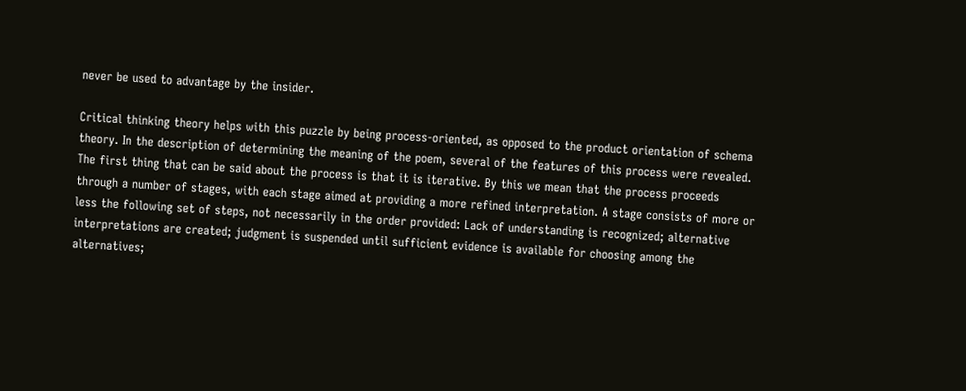never be used to advantage by the insider.

Critical thinking theory helps with this puzzle by being process-oriented, as opposed to the product orientation of schema theory. In the description of determining the meaning of the poem, several of the features of this process were revealed. The first thing that can be said about the process is that it is iterative. By this we mean that the process proceeds through a number of stages, with each stage aimed at providing a more refined interpretation. A stage consists of more or less the following set of steps, not necessarily in the order provided: Lack of understanding is recognized; alternative interpretations are created; judgment is suspended until sufficient evidence is available for choosing among the alternatives;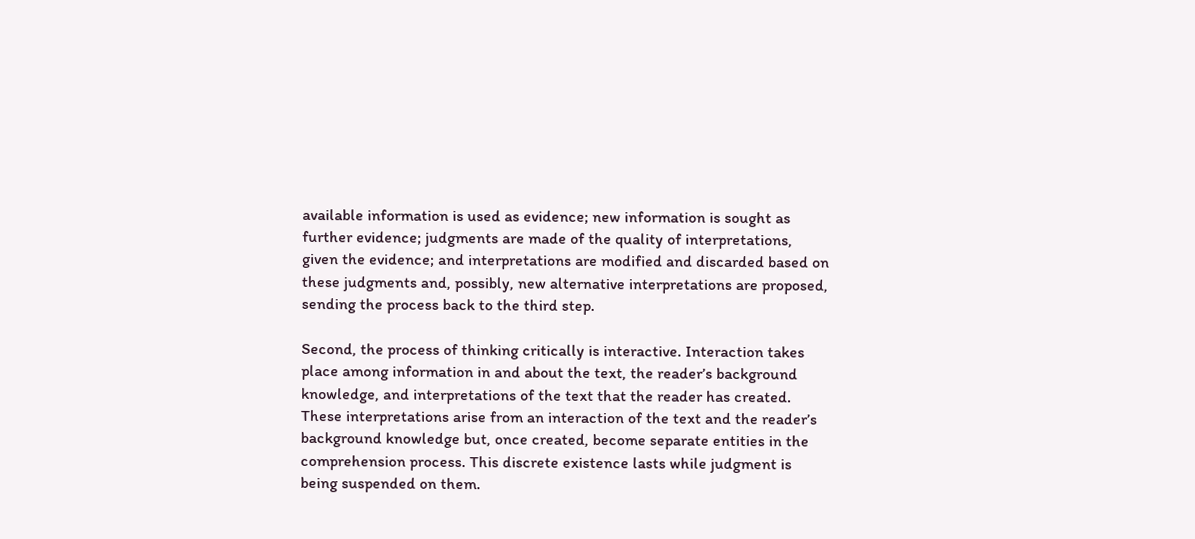available information is used as evidence; new information is sought as further evidence; judgments are made of the quality of interpretations, given the evidence; and interpretations are modified and discarded based on these judgments and, possibly, new alternative interpretations are proposed, sending the process back to the third step.

Second, the process of thinking critically is interactive. Interaction takes place among information in and about the text, the reader’s background knowledge, and interpretations of the text that the reader has created. These interpretations arise from an interaction of the text and the reader’s background knowledge but, once created, become separate entities in the comprehension process. This discrete existence lasts while judgment is being suspended on them.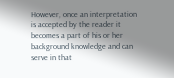However, once an interpretation is accepted by the reader it becomes a part of his or her background knowledge and can serve in that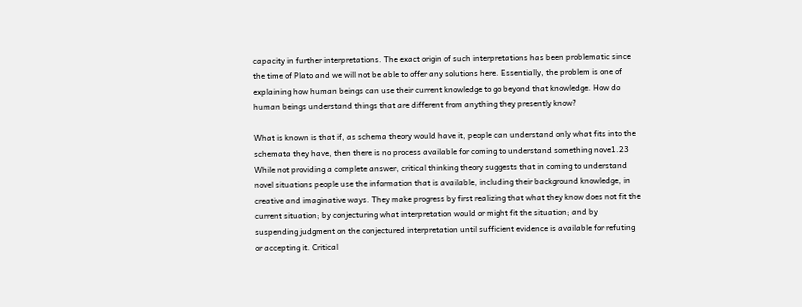capacity in further interpretations. The exact origin of such interpretations has been problematic since the time of Plato and we will not be able to offer any solutions here. Essentially, the problem is one of explaining how human beings can use their current knowledge to go beyond that knowledge. How do human beings understand things that are different from anything they presently know?

What is known is that if, as schema theory would have it, people can understand only what fits into the schemata they have, then there is no process available for coming to understand something nove1.23 While not providing a complete answer, critical thinking theory suggests that in coming to understand novel situations people use the information that is available, including their background knowledge, in creative and imaginative ways. They make progress by first realizing that what they know does not fit the current situation; by conjecturing what interpretation would or might fit the situation; and by suspending judgment on the conjectured interpretation until sufficient evidence is available for refuting or accepting it. Critical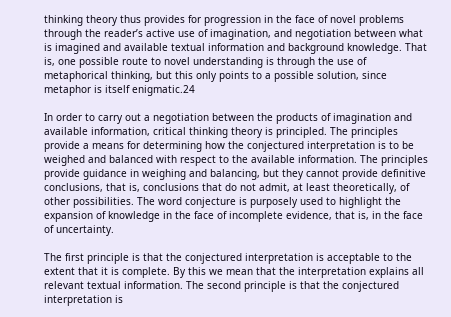thinking theory thus provides for progression in the face of novel problems through the reader’s active use of imagination, and negotiation between what is imagined and available textual information and background knowledge. That is, one possible route to novel understanding is through the use of metaphorical thinking, but this only points to a possible solution, since metaphor is itself enigmatic.24

In order to carry out a negotiation between the products of imagination and available information, critical thinking theory is principled. The principles provide a means for determining how the conjectured interpretation is to be weighed and balanced with respect to the available information. The principles provide guidance in weighing and balancing, but they cannot provide definitive conclusions, that is, conclusions that do not admit, at least theoretically, of other possibilities. The word conjecture is purposely used to highlight the expansion of knowledge in the face of incomplete evidence, that is, in the face of uncertainty.

The first principle is that the conjectured interpretation is acceptable to the extent that it is complete. By this we mean that the interpretation explains all relevant textual information. The second principle is that the conjectured interpretation is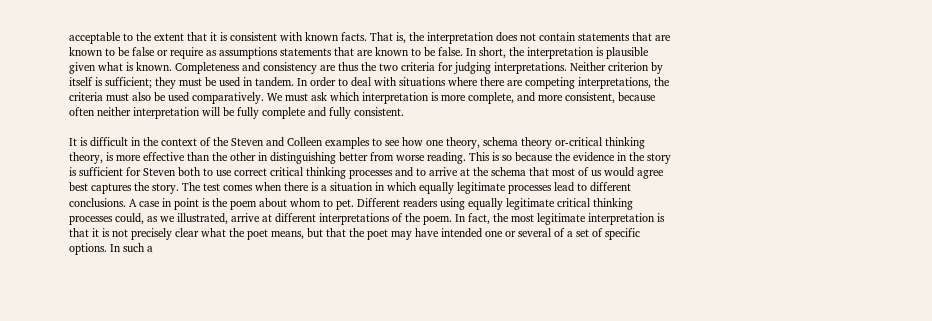acceptable to the extent that it is consistent with known facts. That is, the interpretation does not contain statements that are known to be false or require as assumptions statements that are known to be false. In short, the interpretation is plausible given what is known. Completeness and consistency are thus the two criteria for judging interpretations. Neither criterion by itself is sufficient; they must be used in tandem. In order to deal with situations where there are competing interpretations, the criteria must also be used comparatively. We must ask which interpretation is more complete, and more consistent, because often neither interpretation will be fully complete and fully consistent.

It is difficult in the context of the Steven and Colleen examples to see how one theory, schema theory or-critical thinking theory, is more effective than the other in distinguishing better from worse reading. This is so because the evidence in the story is sufficient for Steven both to use correct critical thinking processes and to arrive at the schema that most of us would agree best captures the story. The test comes when there is a situation in which equally legitimate processes lead to different conclusions. A case in point is the poem about whom to pet. Different readers using equally legitimate critical thinking processes could, as we illustrated, arrive at different interpretations of the poem. In fact, the most legitimate interpretation is that it is not precisely clear what the poet means, but that the poet may have intended one or several of a set of specific options. In such a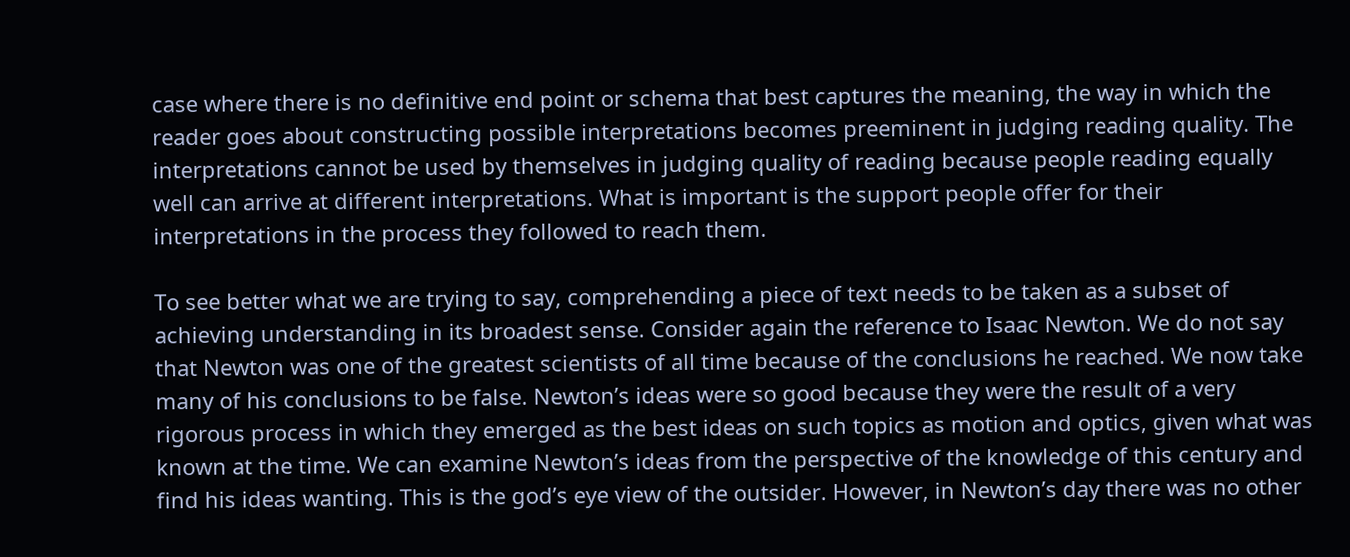case where there is no definitive end point or schema that best captures the meaning, the way in which the reader goes about constructing possible interpretations becomes preeminent in judging reading quality. The interpretations cannot be used by themselves in judging quality of reading because people reading equally well can arrive at different interpretations. What is important is the support people offer for their interpretations in the process they followed to reach them.

To see better what we are trying to say, comprehending a piece of text needs to be taken as a subset of achieving understanding in its broadest sense. Consider again the reference to Isaac Newton. We do not say that Newton was one of the greatest scientists of all time because of the conclusions he reached. We now take many of his conclusions to be false. Newton’s ideas were so good because they were the result of a very rigorous process in which they emerged as the best ideas on such topics as motion and optics, given what was known at the time. We can examine Newton’s ideas from the perspective of the knowledge of this century and find his ideas wanting. This is the god’s eye view of the outsider. However, in Newton’s day there was no other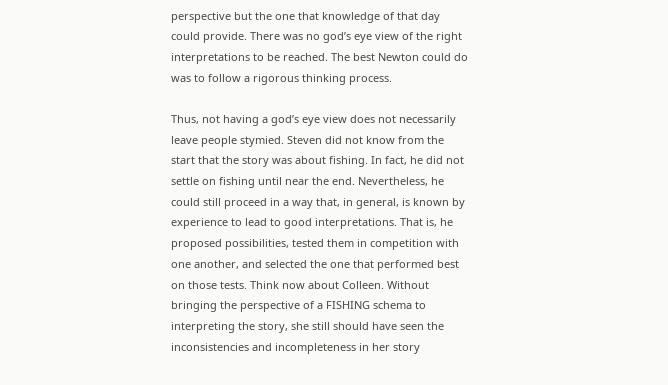perspective but the one that knowledge of that day could provide. There was no god’s eye view of the right interpretations to be reached. The best Newton could do was to follow a rigorous thinking process.

Thus, not having a god’s eye view does not necessarily leave people stymied. Steven did not know from the start that the story was about fishing. In fact, he did not settle on fishing until near the end. Nevertheless, he could still proceed in a way that, in general, is known by experience to lead to good interpretations. That is, he proposed possibilities, tested them in competition with one another, and selected the one that performed best on those tests. Think now about Colleen. Without bringing the perspective of a FISHING schema to interpreting the story, she still should have seen the inconsistencies and incompleteness in her story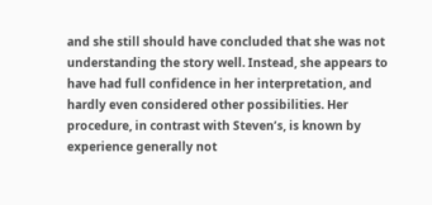and she still should have concluded that she was not understanding the story well. Instead, she appears to have had full confidence in her interpretation, and hardly even considered other possibilities. Her procedure, in contrast with Steven’s, is known by experience generally not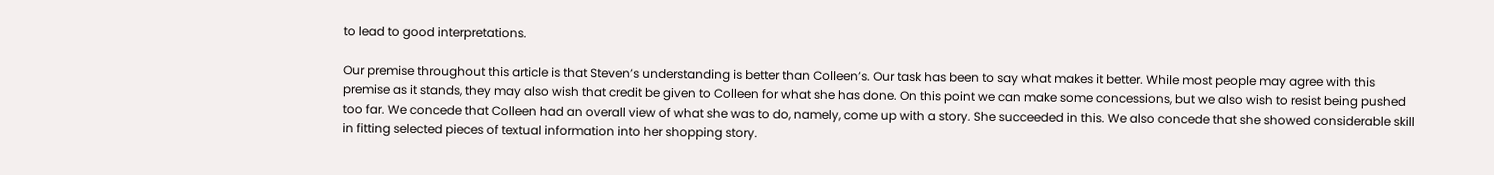to lead to good interpretations.

Our premise throughout this article is that Steven’s understanding is better than Colleen’s. Our task has been to say what makes it better. While most people may agree with this premise as it stands, they may also wish that credit be given to Colleen for what she has done. On this point we can make some concessions, but we also wish to resist being pushed too far. We concede that Colleen had an overall view of what she was to do, namely, come up with a story. She succeeded in this. We also concede that she showed considerable skill in fitting selected pieces of textual information into her shopping story.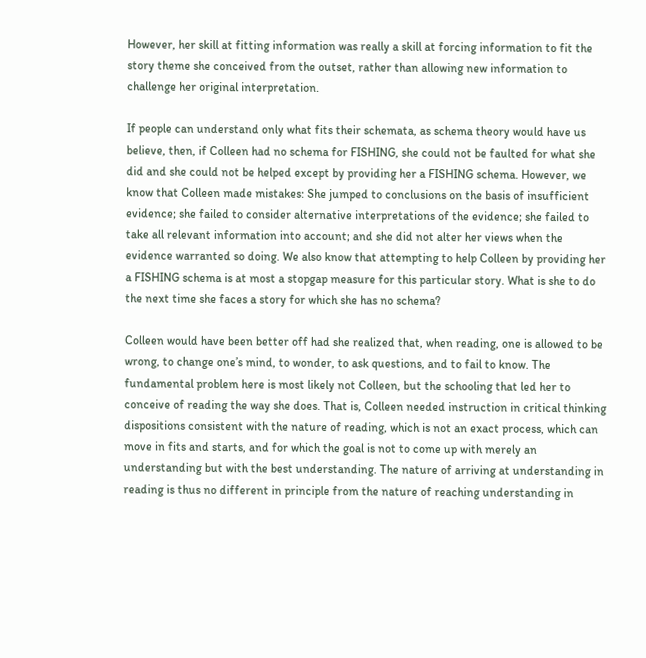However, her skill at fitting information was really a skill at forcing information to fit the story theme she conceived from the outset, rather than allowing new information to challenge her original interpretation.

If people can understand only what fits their schemata, as schema theory would have us believe, then, if Colleen had no schema for FISHING, she could not be faulted for what she did and she could not be helped except by providing her a FISHING schema. However, we know that Colleen made mistakes: She jumped to conclusions on the basis of insufficient evidence; she failed to consider alternative interpretations of the evidence; she failed to take all relevant information into account; and she did not alter her views when the evidence warranted so doing. We also know that attempting to help Colleen by providing her a FISHING schema is at most a stopgap measure for this particular story. What is she to do the next time she faces a story for which she has no schema?

Colleen would have been better off had she realized that, when reading, one is allowed to be wrong, to change one’s mind, to wonder, to ask questions, and to fail to know. The fundamental problem here is most likely not Colleen, but the schooling that led her to conceive of reading the way she does. That is, Colleen needed instruction in critical thinking dispositions consistent with the nature of reading, which is not an exact process, which can move in fits and starts, and for which the goal is not to come up with merely an understanding but with the best understanding. The nature of arriving at understanding in reading is thus no different in principle from the nature of reaching understanding in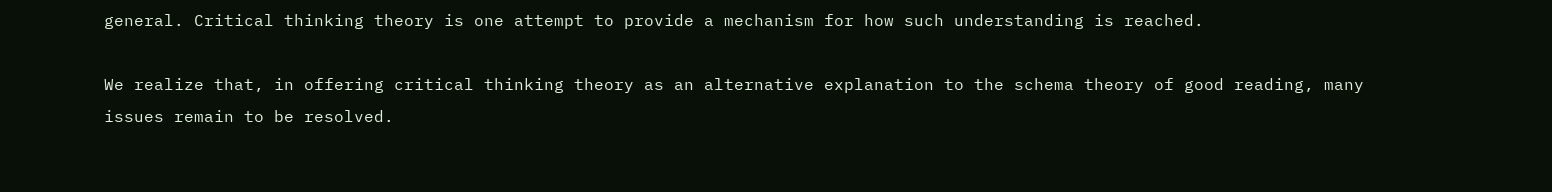general. Critical thinking theory is one attempt to provide a mechanism for how such understanding is reached.

We realize that, in offering critical thinking theory as an alternative explanation to the schema theory of good reading, many issues remain to be resolved.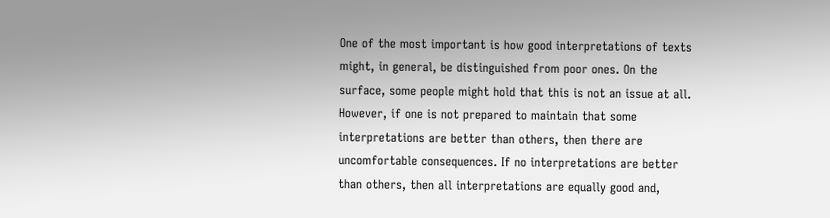One of the most important is how good interpretations of texts might, in general, be distinguished from poor ones. On the surface, some people might hold that this is not an issue at all. However, if one is not prepared to maintain that some interpretations are better than others, then there are uncomfortable consequences. If no interpretations are better than others, then all interpretations are equally good and,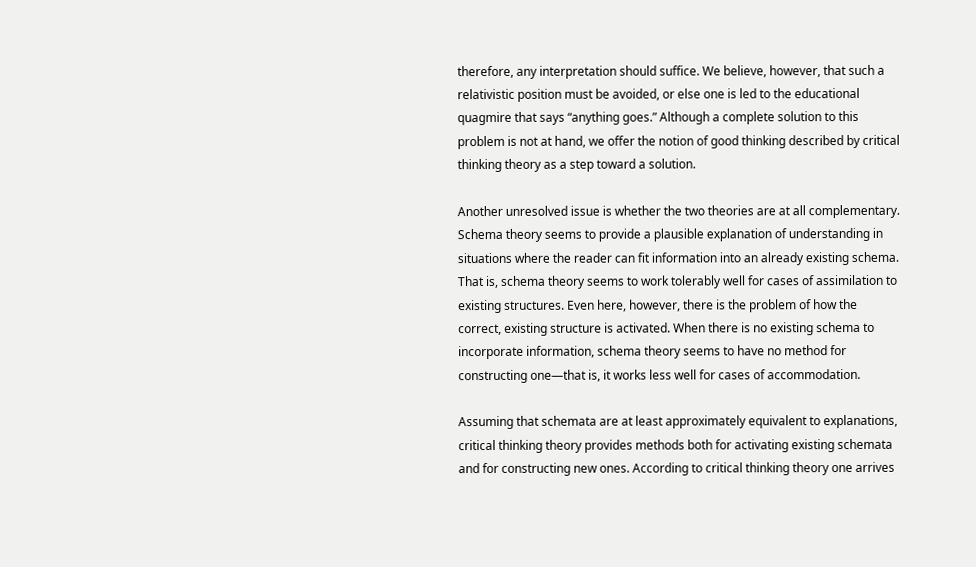therefore, any interpretation should suffice. We believe, however, that such a relativistic position must be avoided, or else one is led to the educational quagmire that says “anything goes.” Although a complete solution to this problem is not at hand, we offer the notion of good thinking described by critical thinking theory as a step toward a solution.

Another unresolved issue is whether the two theories are at all complementary. Schema theory seems to provide a plausible explanation of understanding in situations where the reader can fit information into an already existing schema. That is, schema theory seems to work tolerably well for cases of assimilation to existing structures. Even here, however, there is the problem of how the correct, existing structure is activated. When there is no existing schema to incorporate information, schema theory seems to have no method for constructing one—that is, it works less well for cases of accommodation.

Assuming that schemata are at least approximately equivalent to explanations, critical thinking theory provides methods both for activating existing schemata and for constructing new ones. According to critical thinking theory one arrives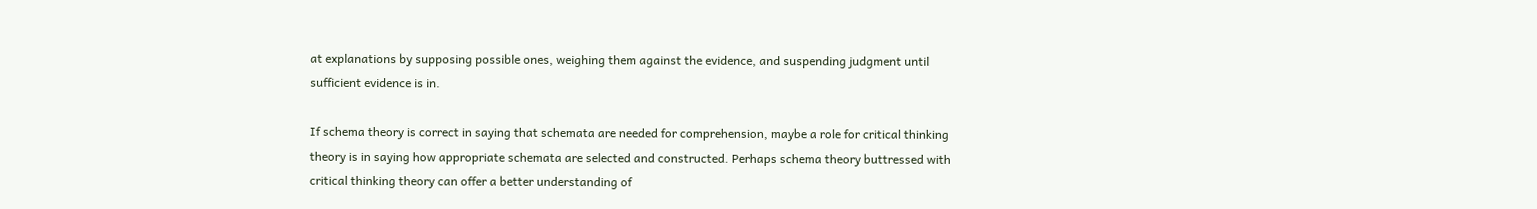at explanations by supposing possible ones, weighing them against the evidence, and suspending judgment until sufficient evidence is in.

If schema theory is correct in saying that schemata are needed for comprehension, maybe a role for critical thinking theory is in saying how appropriate schemata are selected and constructed. Perhaps schema theory buttressed with critical thinking theory can offer a better understanding of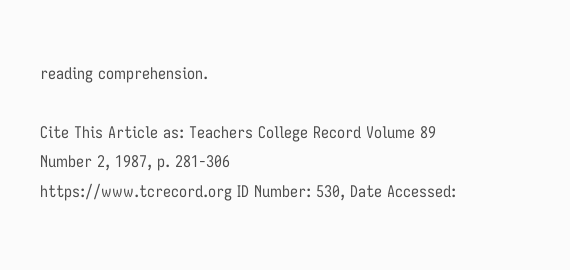reading comprehension.

Cite This Article as: Teachers College Record Volume 89 Number 2, 1987, p. 281-306
https://www.tcrecord.org ID Number: 530, Date Accessed: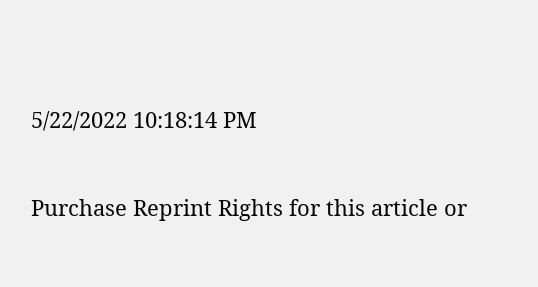5/22/2022 10:18:14 PM

Purchase Reprint Rights for this article or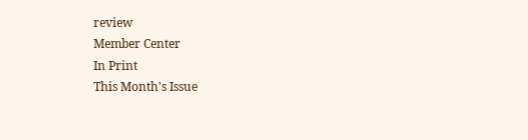review
Member Center
In Print
This Month's Issue